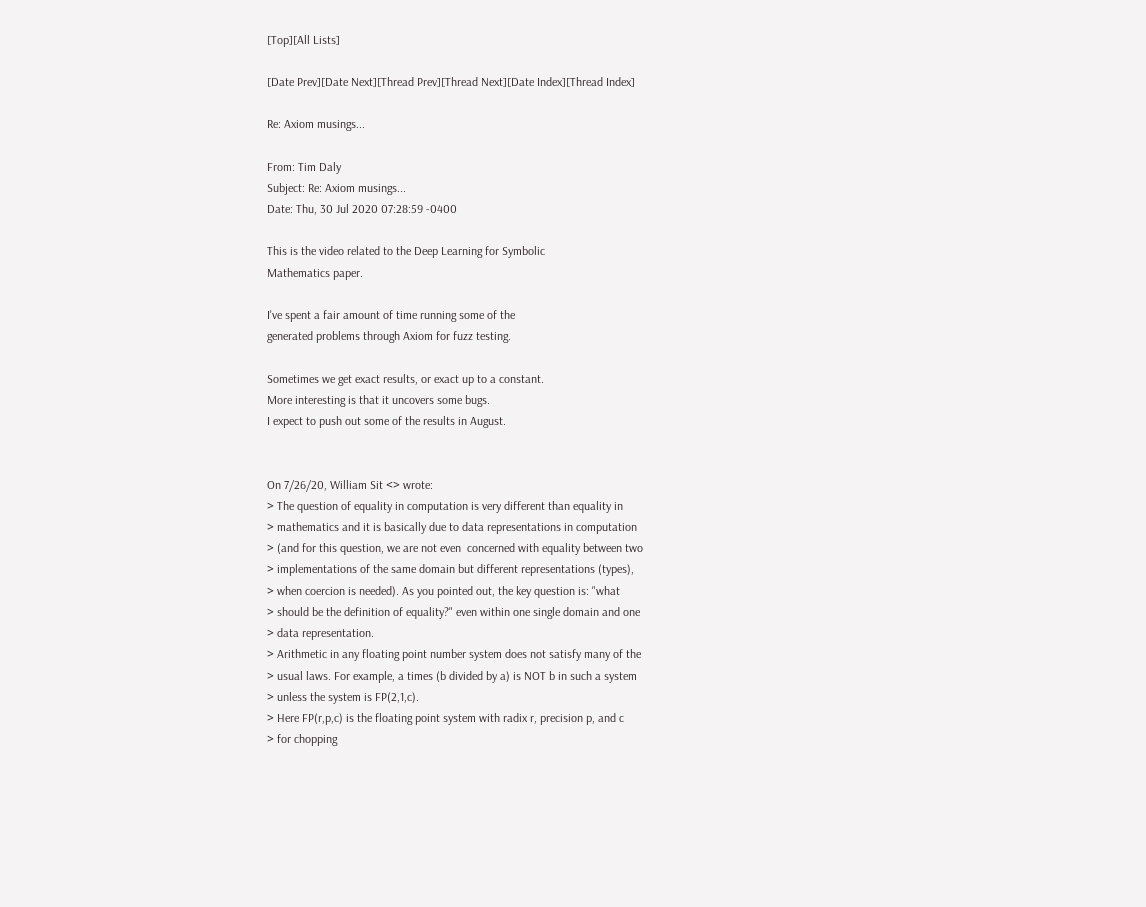[Top][All Lists]

[Date Prev][Date Next][Thread Prev][Thread Next][Date Index][Thread Index]

Re: Axiom musings...

From: Tim Daly
Subject: Re: Axiom musings...
Date: Thu, 30 Jul 2020 07:28:59 -0400

This is the video related to the Deep Learning for Symbolic
Mathematics paper.

I've spent a fair amount of time running some of the
generated problems through Axiom for fuzz testing.

Sometimes we get exact results, or exact up to a constant.
More interesting is that it uncovers some bugs.
I expect to push out some of the results in August.


On 7/26/20, William Sit <> wrote:
> The question of equality in computation is very different than equality in
> mathematics and it is basically due to data representations in computation
> (and for this question, we are not even  concerned with equality between two
> implementations of the same domain but different representations (types),
> when coercion is needed). As you pointed out, the key question is: "what
> should be the definition of equality?" even within one single domain and one
> data representation.
> Arithmetic in any floating point number system does not satisfy many of the
> usual laws. For example, a times (b divided by a) is NOT b in such a system
> unless the system is FP(2,1,c).
> Here FP(r,p,c) is the floating point system with radix r, precision p, and c
> for chopping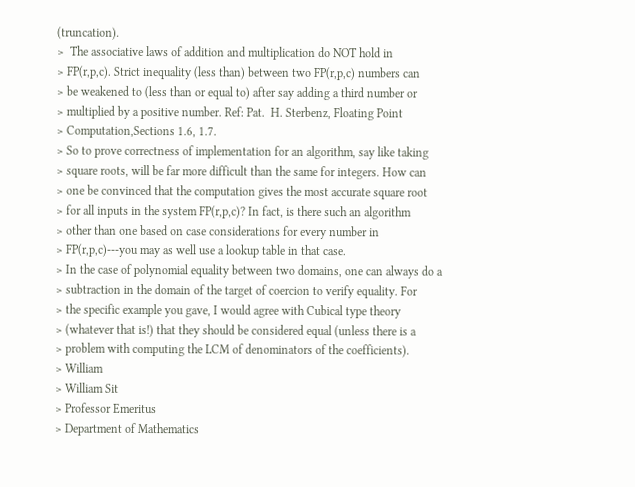(truncation).
>  The associative laws of addition and multiplication do NOT hold in
> FP(r,p,c). Strict inequality (less than) between two FP(r,p,c) numbers can
> be weakened to (less than or equal to) after say adding a third number or
> multiplied by a positive number. Ref: Pat.  H. Sterbenz, Floating Point
> Computation,Sections 1.6, 1.7.
> So to prove correctness of implementation for an algorithm, say like taking
> square roots, will be far more difficult than the same for integers. How can
> one be convinced that the computation gives the most accurate square root
> for all inputs in the system FP(r,p,c)? In fact, is there such an algorithm
> other than one based on case considerations for every number in
> FP(r,p,c)---you may as well use a lookup table in that case.
> In the case of polynomial equality between two domains, one can always do a
> subtraction in the domain of the target of coercion to verify equality. For
> the specific example you gave, I would agree with Cubical type theory
> (whatever that is!) that they should be considered equal (unless there is a
> problem with computing the LCM of denominators of the coefficients).
> William
> William Sit
> Professor Emeritus
> Department of Mathematics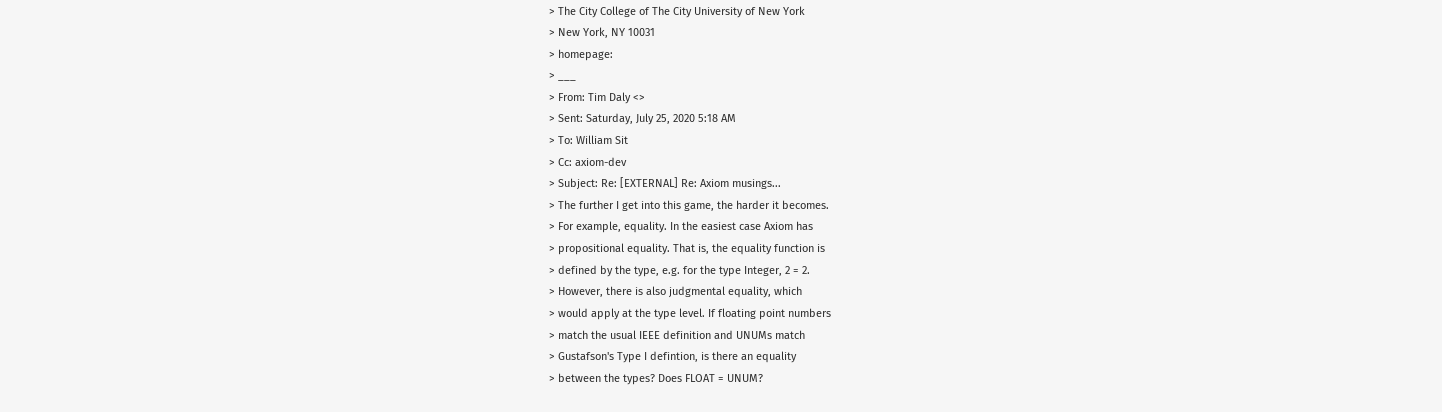> The City College of The City University of New York
> New York, NY 10031
> homepage:
> ___
> From: Tim Daly <>
> Sent: Saturday, July 25, 2020 5:18 AM
> To: William Sit
> Cc: axiom-dev
> Subject: Re: [EXTERNAL] Re: Axiom musings...
> The further I get into this game, the harder it becomes.
> For example, equality. In the easiest case Axiom has
> propositional equality. That is, the equality function is
> defined by the type, e.g. for the type Integer, 2 = 2.
> However, there is also judgmental equality, which
> would apply at the type level. If floating point numbers
> match the usual IEEE definition and UNUMs match
> Gustafson's Type I defintion, is there an equality
> between the types? Does FLOAT = UNUM?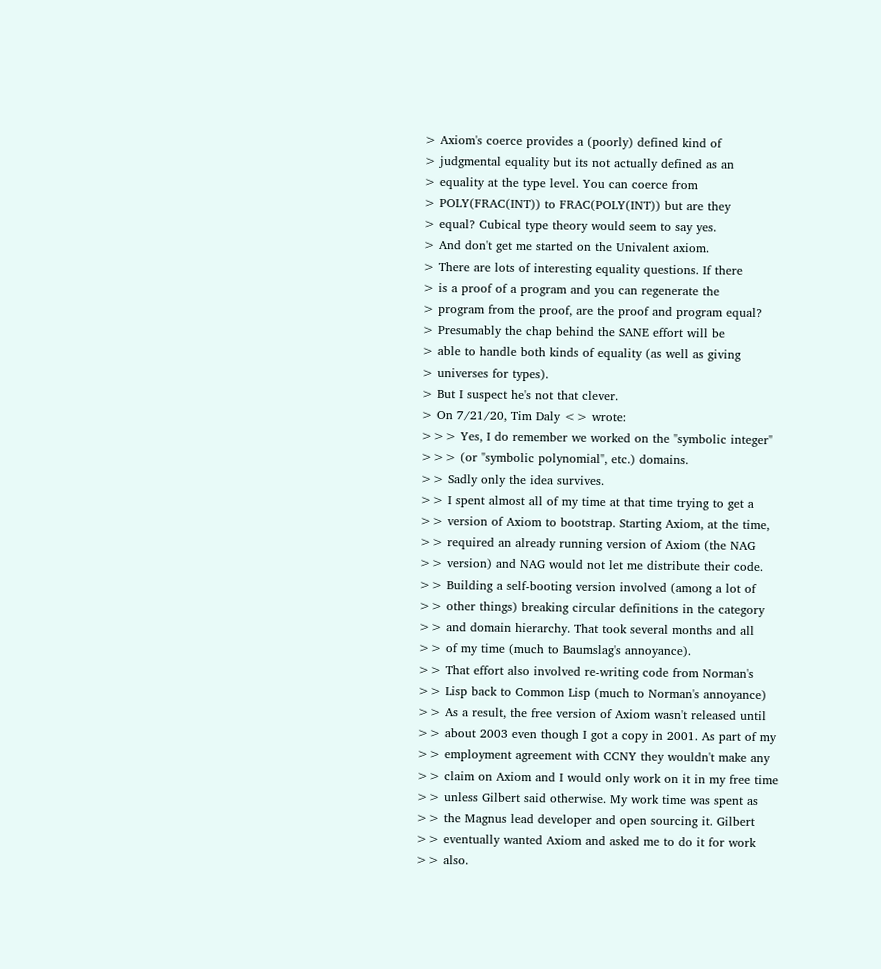> Axiom's coerce provides a (poorly) defined kind of
> judgmental equality but its not actually defined as an
> equality at the type level. You can coerce from
> POLY(FRAC(INT)) to FRAC(POLY(INT)) but are they
> equal? Cubical type theory would seem to say yes.
> And don't get me started on the Univalent axiom.
> There are lots of interesting equality questions. If there
> is a proof of a program and you can regenerate the
> program from the proof, are the proof and program equal?
> Presumably the chap behind the SANE effort will be
> able to handle both kinds of equality (as well as giving
> universes for types).
> But I suspect he's not that clever.
> On 7/21/20, Tim Daly <> wrote:
>>> Yes, I do remember we worked on the "symbolic integer"
>>> (or "symbolic polynomial", etc.) domains.
>> Sadly only the idea survives.
>> I spent almost all of my time at that time trying to get a
>> version of Axiom to bootstrap. Starting Axiom, at the time,
>> required an already running version of Axiom (the NAG
>> version) and NAG would not let me distribute their code.
>> Building a self-booting version involved (among a lot of
>> other things) breaking circular definitions in the category
>> and domain hierarchy. That took several months and all
>> of my time (much to Baumslag's annoyance).
>> That effort also involved re-writing code from Norman's
>> Lisp back to Common Lisp (much to Norman's annoyance)
>> As a result, the free version of Axiom wasn't released until
>> about 2003 even though I got a copy in 2001. As part of my
>> employment agreement with CCNY they wouldn't make any
>> claim on Axiom and I would only work on it in my free time
>> unless Gilbert said otherwise. My work time was spent as
>> the Magnus lead developer and open sourcing it. Gilbert
>> eventually wanted Axiom and asked me to do it for work
>> also.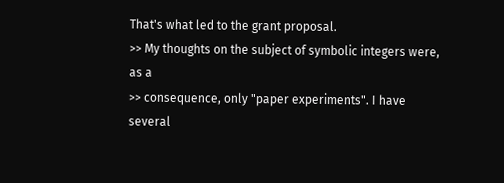That's what led to the grant proposal.
>> My thoughts on the subject of symbolic integers were, as a
>> consequence, only "paper experiments". I have several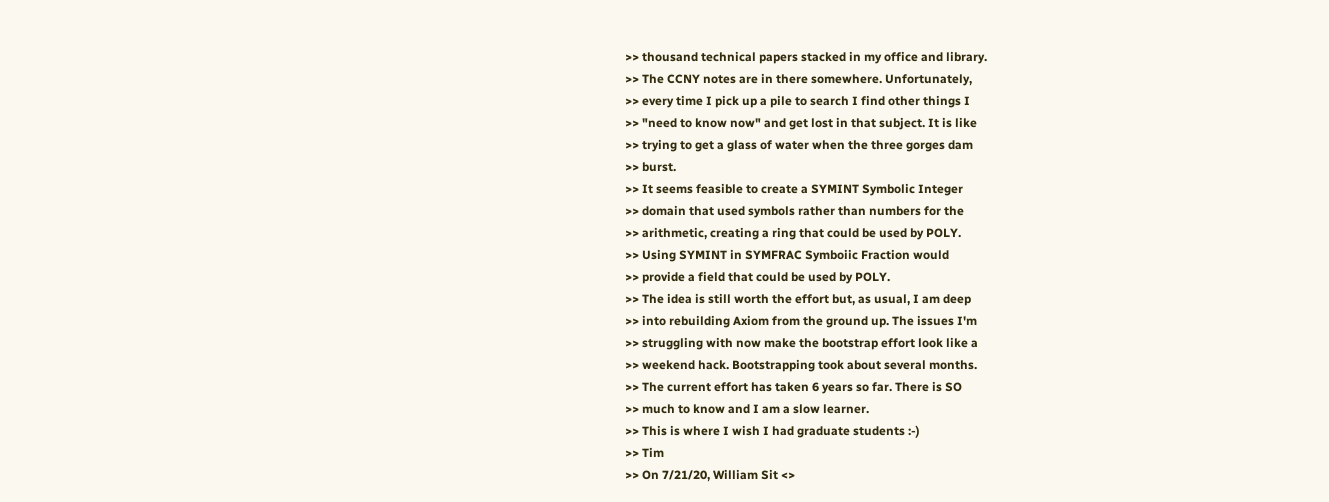>> thousand technical papers stacked in my office and library.
>> The CCNY notes are in there somewhere. Unfortunately,
>> every time I pick up a pile to search I find other things I
>> "need to know now" and get lost in that subject. It is like
>> trying to get a glass of water when the three gorges dam
>> burst.
>> It seems feasible to create a SYMINT Symbolic Integer
>> domain that used symbols rather than numbers for the
>> arithmetic, creating a ring that could be used by POLY.
>> Using SYMINT in SYMFRAC Symboiic Fraction would
>> provide a field that could be used by POLY.
>> The idea is still worth the effort but, as usual, I am deep
>> into rebuilding Axiom from the ground up. The issues I'm
>> struggling with now make the bootstrap effort look like a
>> weekend hack. Bootstrapping took about several months.
>> The current effort has taken 6 years so far. There is SO
>> much to know and I am a slow learner.
>> This is where I wish I had graduate students :-)
>> Tim
>> On 7/21/20, William Sit <>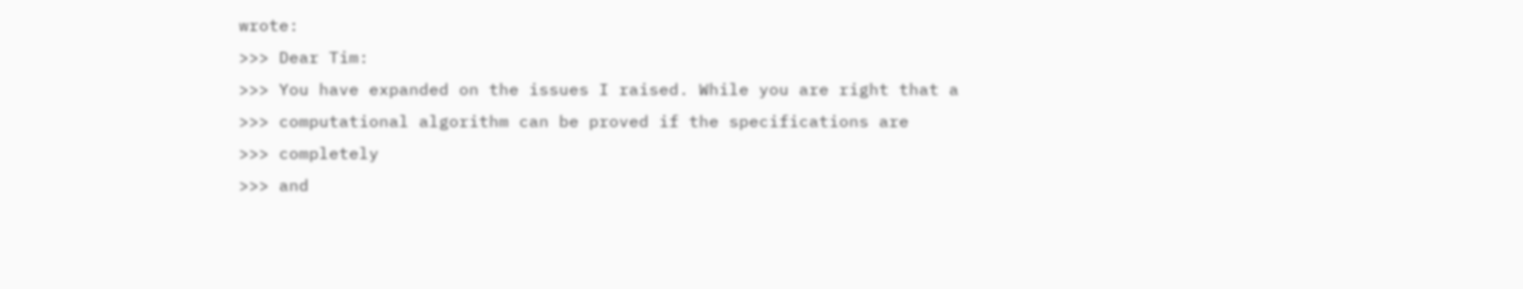wrote:
>>> Dear Tim:
>>> You have expanded on the issues I raised. While you are right that a
>>> computational algorithm can be proved if the specifications are
>>> completely
>>> and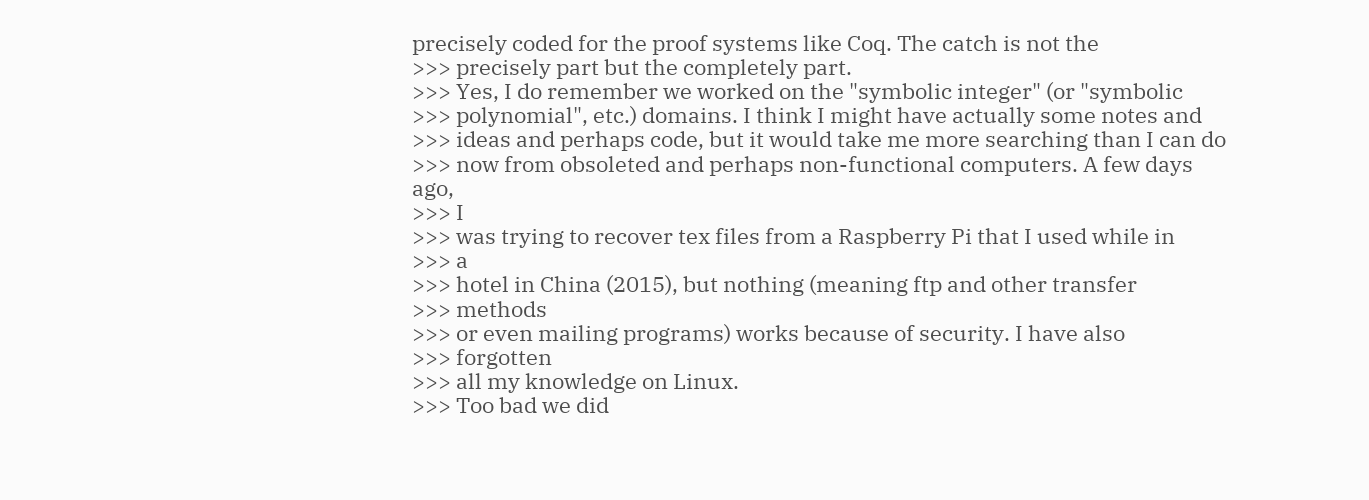precisely coded for the proof systems like Coq. The catch is not the
>>> precisely part but the completely part.
>>> Yes, I do remember we worked on the "symbolic integer" (or "symbolic
>>> polynomial", etc.) domains. I think I might have actually some notes and
>>> ideas and perhaps code, but it would take me more searching than I can do
>>> now from obsoleted and perhaps non-functional computers. A few days ago,
>>> I
>>> was trying to recover tex files from a Raspberry Pi that I used while in
>>> a
>>> hotel in China (2015), but nothing (meaning ftp and other transfer
>>> methods
>>> or even mailing programs) works because of security. I have also
>>> forgotten
>>> all my knowledge on Linux.
>>> Too bad we did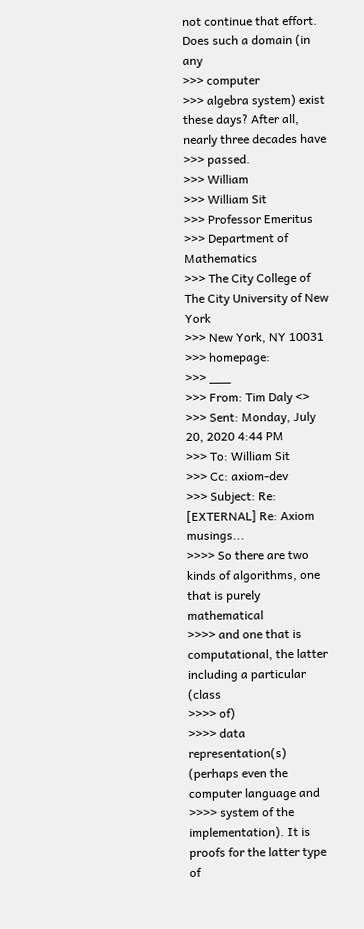not continue that effort. Does such a domain (in any
>>> computer
>>> algebra system) exist these days? After all, nearly three decades have
>>> passed.
>>> William
>>> William Sit
>>> Professor Emeritus
>>> Department of Mathematics
>>> The City College of The City University of New York
>>> New York, NY 10031
>>> homepage:
>>> ___
>>> From: Tim Daly <>
>>> Sent: Monday, July 20, 2020 4:44 PM
>>> To: William Sit
>>> Cc: axiom-dev
>>> Subject: Re: [EXTERNAL] Re: Axiom musings...
>>>> So there are two kinds of algorithms, one that is purely mathematical
>>>> and one that is computational, the latter including a particular (class
>>>> of)
>>>> data representation(s) (perhaps even the computer language and
>>>> system of the implementation). It is proofs for the latter type of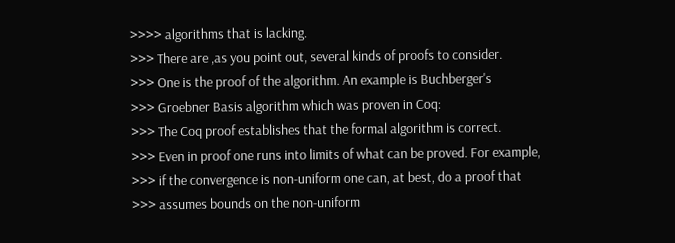>>>> algorithms that is lacking.
>>> There are ,as you point out, several kinds of proofs to consider.
>>> One is the proof of the algorithm. An example is Buchberger's
>>> Groebner Basis algorithm which was proven in Coq:
>>> The Coq proof establishes that the formal algorithm is correct.
>>> Even in proof one runs into limits of what can be proved. For example,
>>> if the convergence is non-uniform one can, at best, do a proof that
>>> assumes bounds on the non-uniform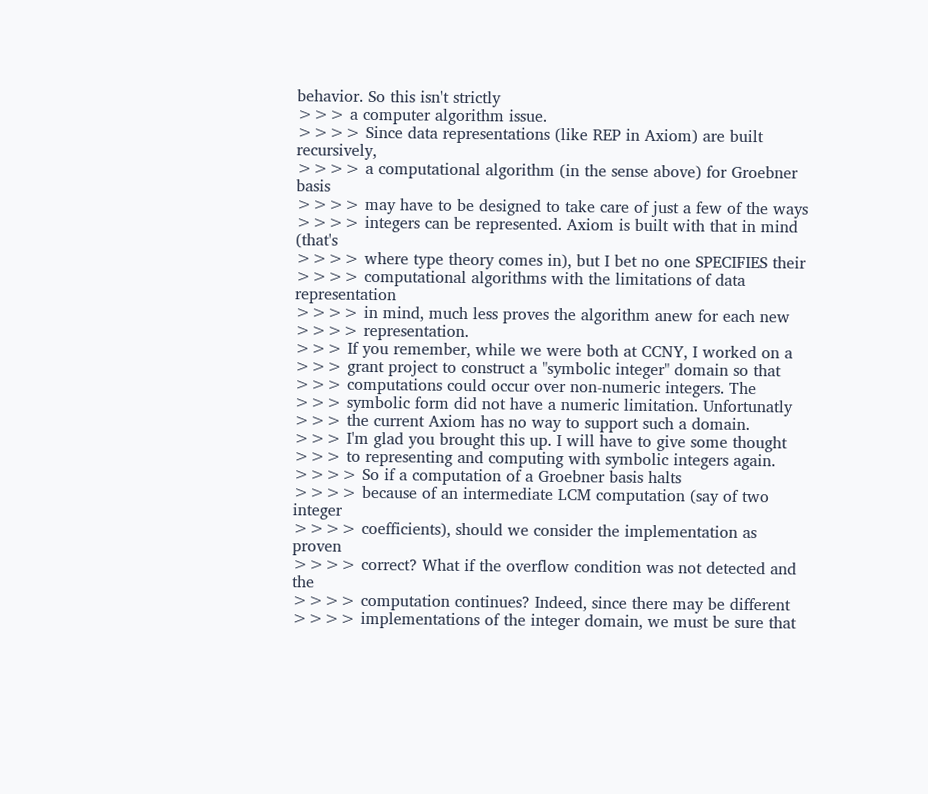behavior. So this isn't strictly
>>> a computer algorithm issue.
>>>> Since data representations (like REP in Axiom) are built recursively,
>>>> a computational algorithm (in the sense above) for Groebner basis
>>>> may have to be designed to take care of just a few of the ways
>>>> integers can be represented. Axiom is built with that in mind (that's
>>>> where type theory comes in), but I bet no one SPECIFIES their
>>>> computational algorithms with the limitations of data representation
>>>> in mind, much less proves the algorithm anew for each new
>>>> representation.
>>> If you remember, while we were both at CCNY, I worked on a
>>> grant project to construct a "symbolic integer" domain so that
>>> computations could occur over non-numeric integers. The
>>> symbolic form did not have a numeric limitation. Unfortunatly
>>> the current Axiom has no way to support such a domain.
>>> I'm glad you brought this up. I will have to give some thought
>>> to representing and computing with symbolic integers again.
>>>> So if a computation of a Groebner basis halts
>>>> because of an intermediate LCM computation (say of two integer
>>>> coefficients), should we consider the implementation as proven
>>>> correct? What if the overflow condition was not detected and the
>>>> computation continues? Indeed, since there may be different
>>>> implementations of the integer domain, we must be sure that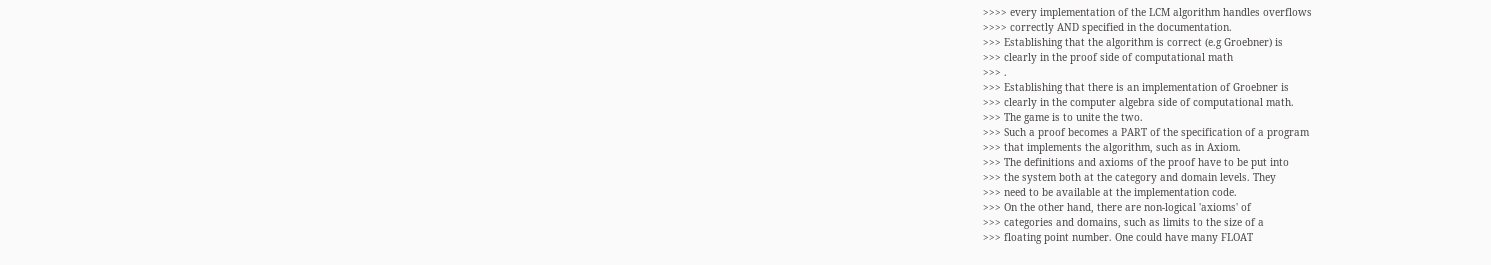>>>> every implementation of the LCM algorithm handles overflows
>>>> correctly AND specified in the documentation.
>>> Establishing that the algorithm is correct (e.g Groebner) is
>>> clearly in the proof side of computational math
>>> .
>>> Establishing that there is an implementation of Groebner is
>>> clearly in the computer algebra side of computational math.
>>> The game is to unite the two.
>>> Such a proof becomes a PART of the specification of a program
>>> that implements the algorithm, such as in Axiom.
>>> The definitions and axioms of the proof have to be put into
>>> the system both at the category and domain levels. They
>>> need to be available at the implementation code.
>>> On the other hand, there are non-logical 'axioms' of
>>> categories and domains, such as limits to the size of a
>>> floating point number. One could have many FLOAT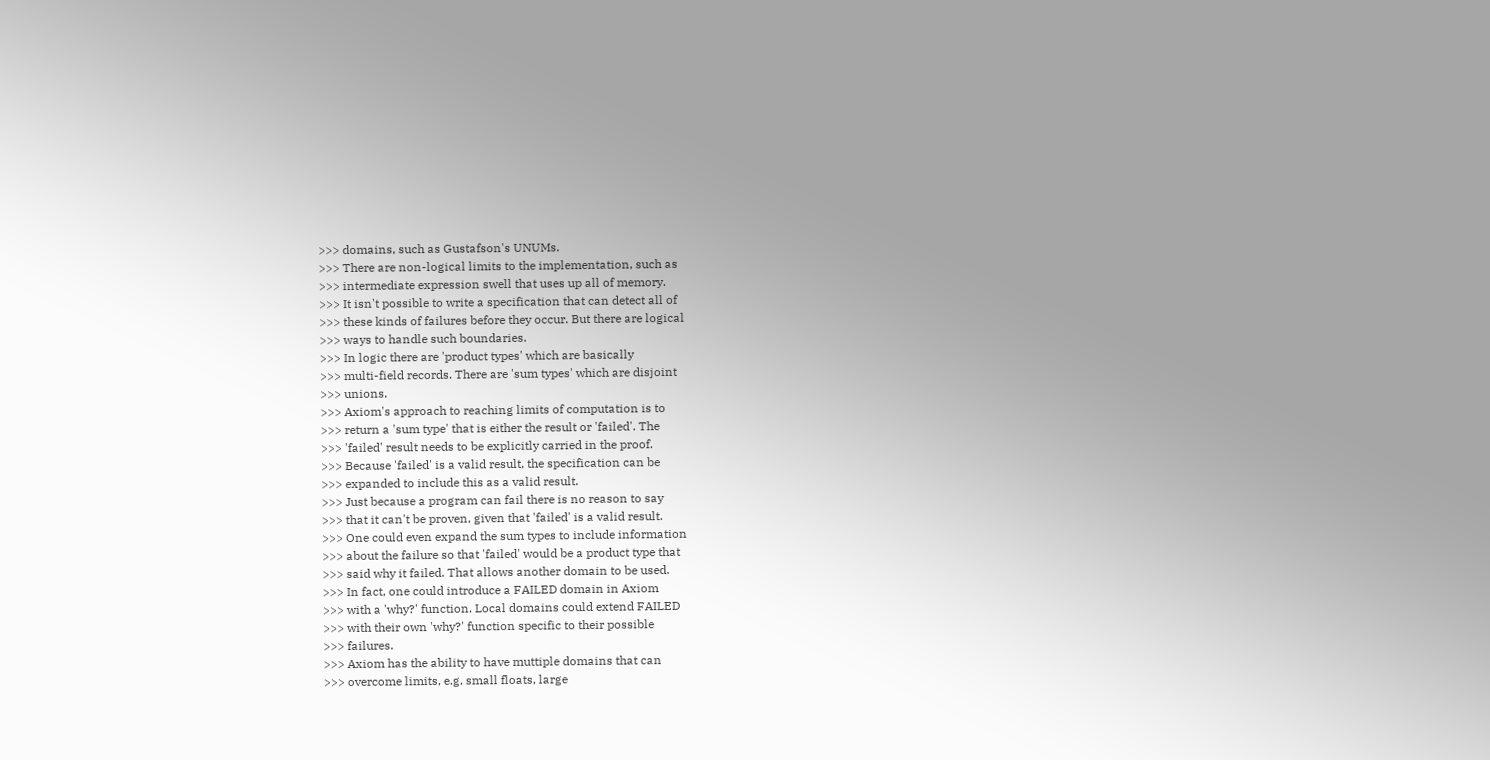>>> domains, such as Gustafson's UNUMs.
>>> There are non-logical limits to the implementation, such as
>>> intermediate expression swell that uses up all of memory.
>>> It isn't possible to write a specification that can detect all of
>>> these kinds of failures before they occur. But there are logical
>>> ways to handle such boundaries.
>>> In logic there are 'product types' which are basically
>>> multi-field records. There are 'sum types' which are disjoint
>>> unions.
>>> Axiom's approach to reaching limits of computation is to
>>> return a 'sum type' that is either the result or 'failed'. The
>>> 'failed' result needs to be explicitly carried in the proof.
>>> Because 'failed' is a valid result, the specification can be
>>> expanded to include this as a valid result.
>>> Just because a program can fail there is no reason to say
>>> that it can't be proven, given that 'failed' is a valid result.
>>> One could even expand the sum types to include information
>>> about the failure so that 'failed' would be a product type that
>>> said why it failed. That allows another domain to be used.
>>> In fact, one could introduce a FAILED domain in Axiom
>>> with a 'why?' function. Local domains could extend FAILED
>>> with their own 'why?' function specific to their possible
>>> failures.
>>> Axiom has the ability to have muttiple domains that can
>>> overcome limits, e.g. small floats, large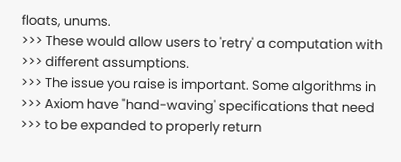floats, unums.
>>> These would allow users to 'retry' a computation with
>>> different assumptions.
>>> The issue you raise is important. Some algorithms in
>>> Axiom have "hand-waving' specifications that need
>>> to be expanded to properly return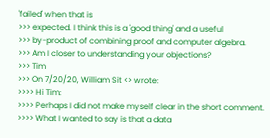'failed' when that is
>>> expected. I think this is a 'good thing' and a useful
>>> by-product of combining proof and computer algebra.
>>> Am I closer to understanding your objections?
>>> Tim
>>> On 7/20/20, William Sit <> wrote:
>>>> Hi Tim:
>>>> Perhaps I did not make myself clear in the short comment.
>>>> What I wanted to say is that a data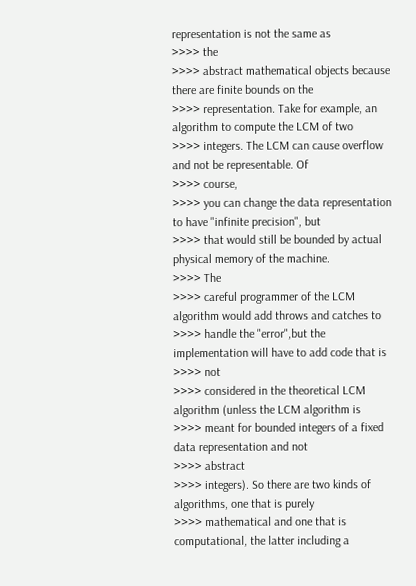representation is not the same as
>>>> the
>>>> abstract mathematical objects because there are finite bounds on the
>>>> representation. Take for example, an algorithm to compute the LCM of two
>>>> integers. The LCM can cause overflow and not be representable. Of
>>>> course,
>>>> you can change the data representation to have "infinite precision", but
>>>> that would still be bounded by actual physical memory of the machine.
>>>> The
>>>> careful programmer of the LCM algorithm would add throws and catches to
>>>> handle the "error",but the implementation will have to add code that is
>>>> not
>>>> considered in the theoretical LCM algorithm (unless the LCM algorithm is
>>>> meant for bounded integers of a fixed data representation and not
>>>> abstract
>>>> integers). So there are two kinds of algorithms, one that is purely
>>>> mathematical and one that is computational, the latter including a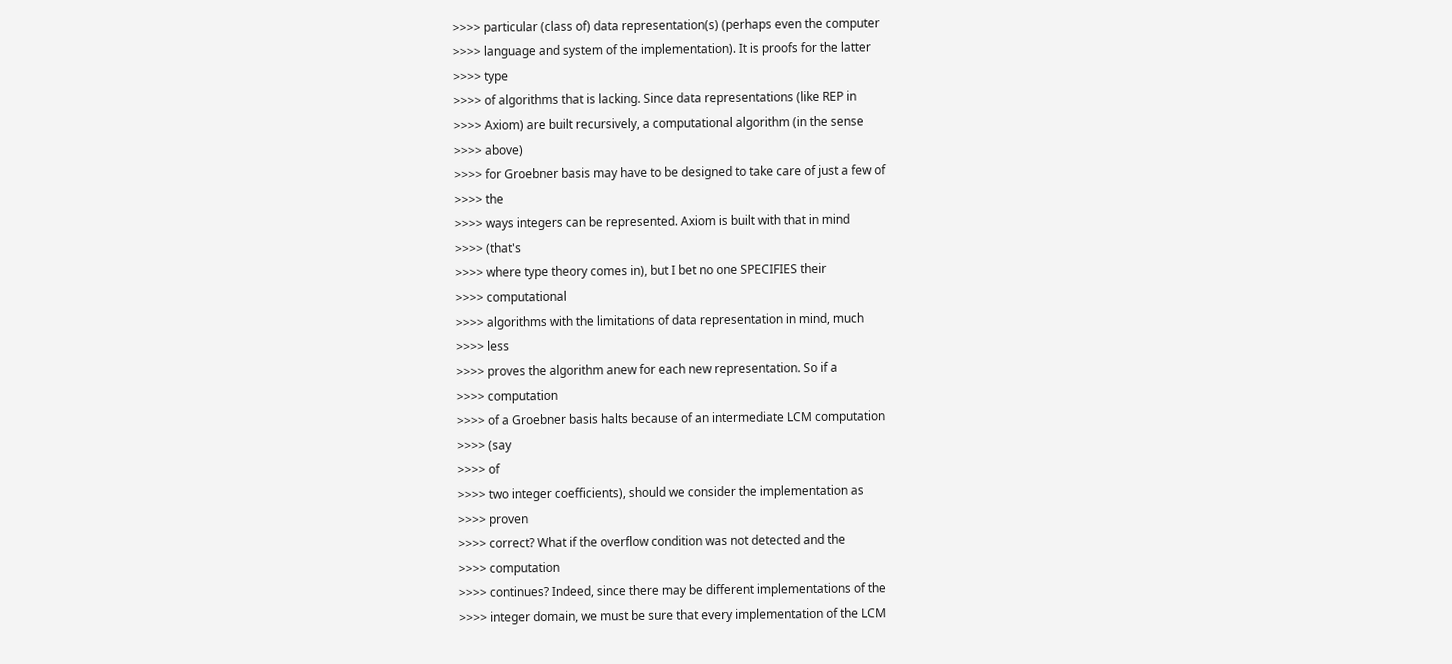>>>> particular (class of) data representation(s) (perhaps even the computer
>>>> language and system of the implementation). It is proofs for the latter
>>>> type
>>>> of algorithms that is lacking. Since data representations (like REP in
>>>> Axiom) are built recursively, a computational algorithm (in the sense
>>>> above)
>>>> for Groebner basis may have to be designed to take care of just a few of
>>>> the
>>>> ways integers can be represented. Axiom is built with that in mind
>>>> (that's
>>>> where type theory comes in), but I bet no one SPECIFIES their
>>>> computational
>>>> algorithms with the limitations of data representation in mind, much
>>>> less
>>>> proves the algorithm anew for each new representation. So if a
>>>> computation
>>>> of a Groebner basis halts because of an intermediate LCM computation
>>>> (say
>>>> of
>>>> two integer coefficients), should we consider the implementation as
>>>> proven
>>>> correct? What if the overflow condition was not detected and the
>>>> computation
>>>> continues? Indeed, since there may be different implementations of the
>>>> integer domain, we must be sure that every implementation of the LCM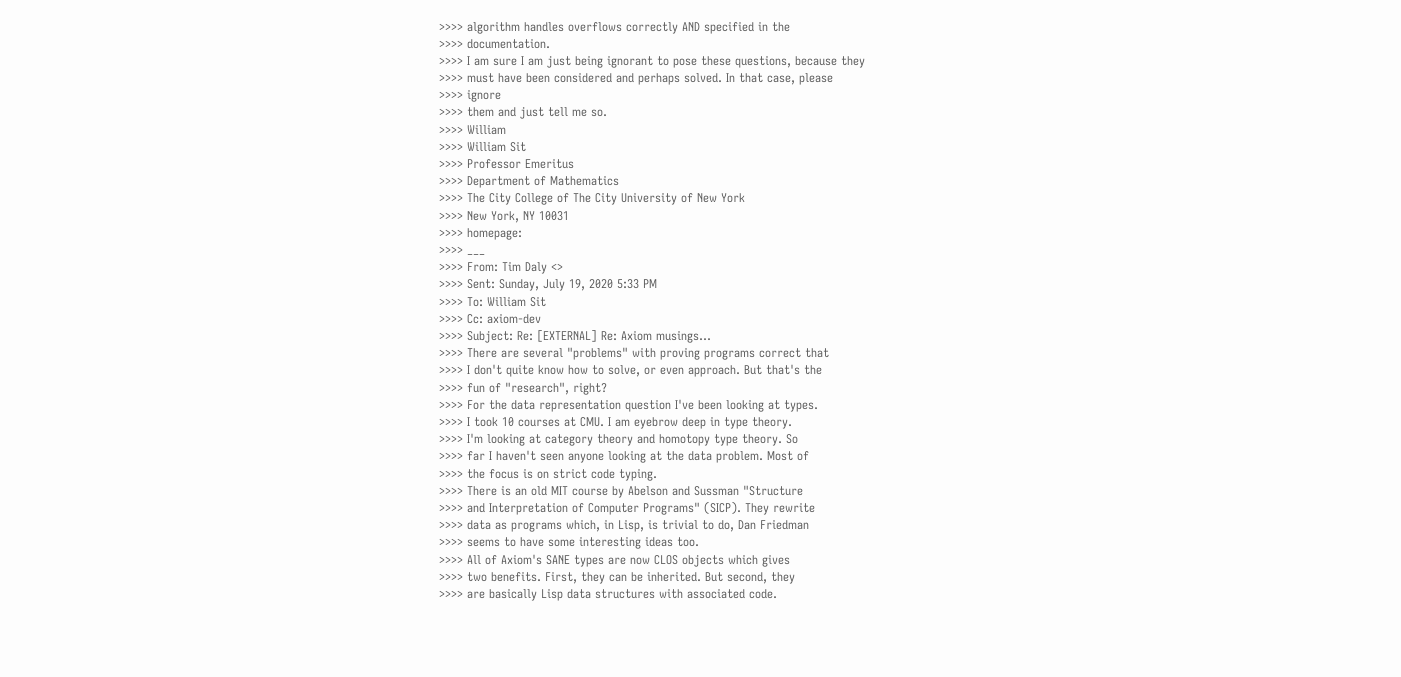>>>> algorithm handles overflows correctly AND specified in the
>>>> documentation.
>>>> I am sure I am just being ignorant to pose these questions, because they
>>>> must have been considered and perhaps solved. In that case, please
>>>> ignore
>>>> them and just tell me so.
>>>> William
>>>> William Sit
>>>> Professor Emeritus
>>>> Department of Mathematics
>>>> The City College of The City University of New York
>>>> New York, NY 10031
>>>> homepage:
>>>> ___
>>>> From: Tim Daly <>
>>>> Sent: Sunday, July 19, 2020 5:33 PM
>>>> To: William Sit
>>>> Cc: axiom-dev
>>>> Subject: Re: [EXTERNAL] Re: Axiom musings...
>>>> There are several "problems" with proving programs correct that
>>>> I don't quite know how to solve, or even approach. But that's the
>>>> fun of "research", right?
>>>> For the data representation question I've been looking at types.
>>>> I took 10 courses at CMU. I am eyebrow deep in type theory.
>>>> I'm looking at category theory and homotopy type theory. So
>>>> far I haven't seen anyone looking at the data problem. Most of
>>>> the focus is on strict code typing.
>>>> There is an old MIT course by Abelson and Sussman "Structure
>>>> and Interpretation of Computer Programs" (SICP). They rewrite
>>>> data as programs which, in Lisp, is trivial to do, Dan Friedman
>>>> seems to have some interesting ideas too.
>>>> All of Axiom's SANE types are now CLOS objects which gives
>>>> two benefits. First, they can be inherited. But second, they
>>>> are basically Lisp data structures with associated code.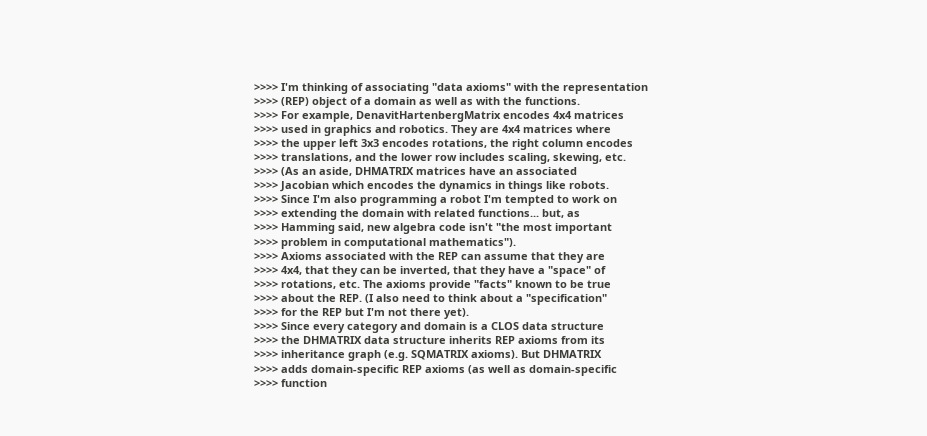>>>> I'm thinking of associating "data axioms" with the representation
>>>> (REP) object of a domain as well as with the functions.
>>>> For example, DenavitHartenbergMatrix encodes 4x4 matrices
>>>> used in graphics and robotics. They are 4x4 matrices where
>>>> the upper left 3x3 encodes rotations, the right column encodes
>>>> translations, and the lower row includes scaling, skewing, etc.
>>>> (As an aside, DHMATRIX matrices have an associated
>>>> Jacobian which encodes the dynamics in things like robots.
>>>> Since I'm also programming a robot I'm tempted to work on
>>>> extending the domain with related functions... but, as
>>>> Hamming said, new algebra code isn't "the most important
>>>> problem in computational mathematics").
>>>> Axioms associated with the REP can assume that they are
>>>> 4x4, that they can be inverted, that they have a "space" of
>>>> rotations, etc. The axioms provide "facts" known to be true
>>>> about the REP. (I also need to think about a "specification"
>>>> for the REP but I'm not there yet).
>>>> Since every category and domain is a CLOS data structure
>>>> the DHMATRIX data structure inherits REP axioms from its
>>>> inheritance graph (e.g. SQMATRIX axioms). But DHMATRIX
>>>> adds domain-specific REP axioms (as well as domain-specific
>>>> function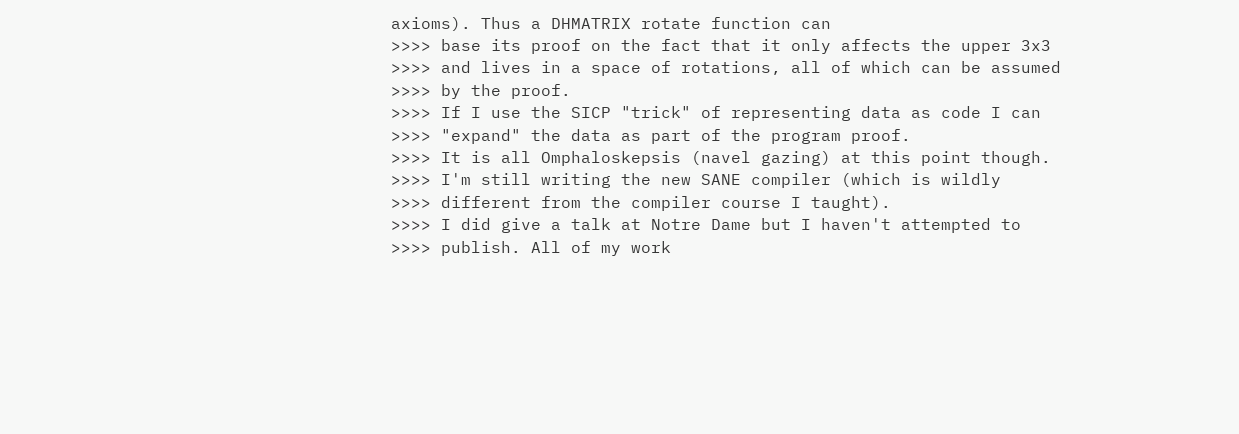axioms). Thus a DHMATRIX rotate function can
>>>> base its proof on the fact that it only affects the upper 3x3
>>>> and lives in a space of rotations, all of which can be assumed
>>>> by the proof.
>>>> If I use the SICP "trick" of representing data as code I can
>>>> "expand" the data as part of the program proof.
>>>> It is all Omphaloskepsis (navel gazing) at this point though.
>>>> I'm still writing the new SANE compiler (which is wildly
>>>> different from the compiler course I taught).
>>>> I did give a talk at Notre Dame but I haven't attempted to
>>>> publish. All of my work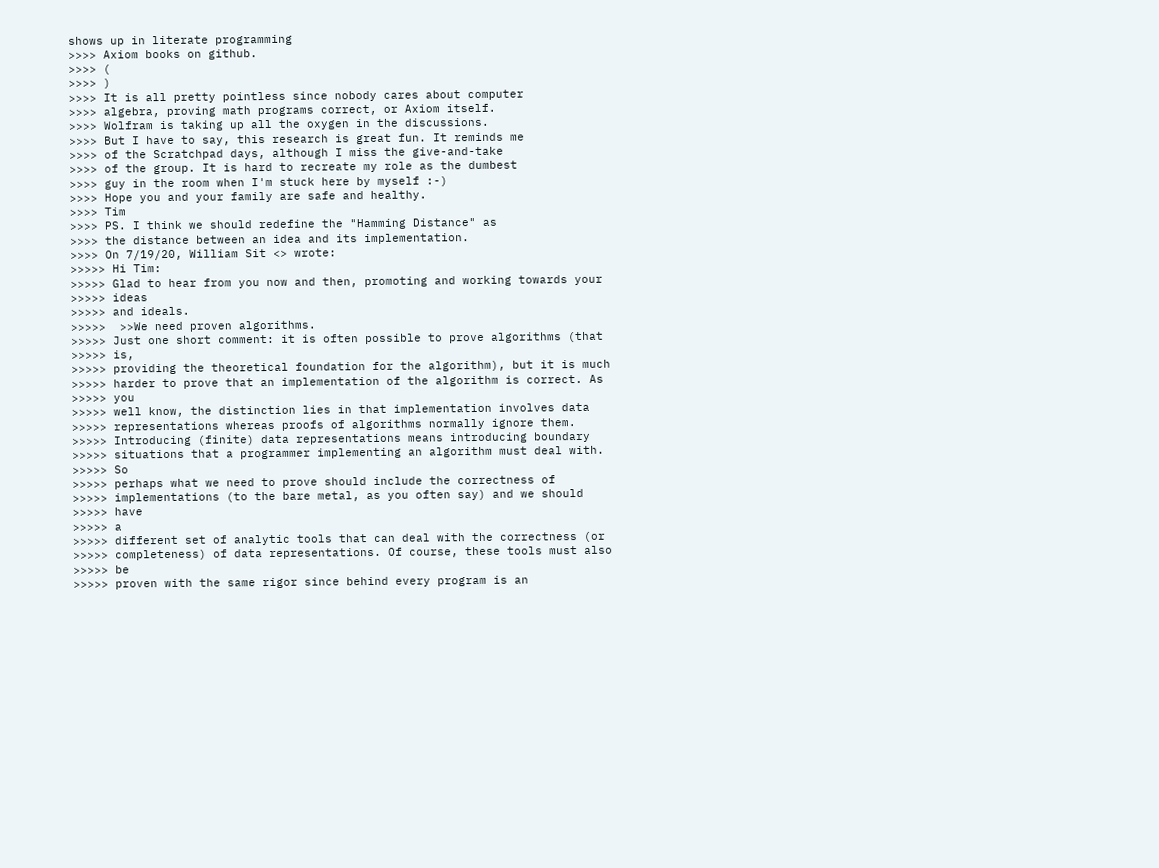shows up in literate programming
>>>> Axiom books on github.
>>>> (
>>>> )
>>>> It is all pretty pointless since nobody cares about computer
>>>> algebra, proving math programs correct, or Axiom itself.
>>>> Wolfram is taking up all the oxygen in the discussions.
>>>> But I have to say, this research is great fun. It reminds me
>>>> of the Scratchpad days, although I miss the give-and-take
>>>> of the group. It is hard to recreate my role as the dumbest
>>>> guy in the room when I'm stuck here by myself :-)
>>>> Hope you and your family are safe and healthy.
>>>> Tim
>>>> PS. I think we should redefine the "Hamming Distance" as
>>>> the distance between an idea and its implementation.
>>>> On 7/19/20, William Sit <> wrote:
>>>>> Hi Tim:
>>>>> Glad to hear from you now and then, promoting and working towards your
>>>>> ideas
>>>>> and ideals.
>>>>>  >>We need proven algorithms.
>>>>> Just one short comment: it is often possible to prove algorithms (that
>>>>> is,
>>>>> providing the theoretical foundation for the algorithm), but it is much
>>>>> harder to prove that an implementation of the algorithm is correct. As
>>>>> you
>>>>> well know, the distinction lies in that implementation involves data
>>>>> representations whereas proofs of algorithms normally ignore them.
>>>>> Introducing (finite) data representations means introducing boundary
>>>>> situations that a programmer implementing an algorithm must deal with.
>>>>> So
>>>>> perhaps what we need to prove should include the correctness of
>>>>> implementations (to the bare metal, as you often say) and we should
>>>>> have
>>>>> a
>>>>> different set of analytic tools that can deal with the correctness (or
>>>>> completeness) of data representations. Of course, these tools must also
>>>>> be
>>>>> proven with the same rigor since behind every program is an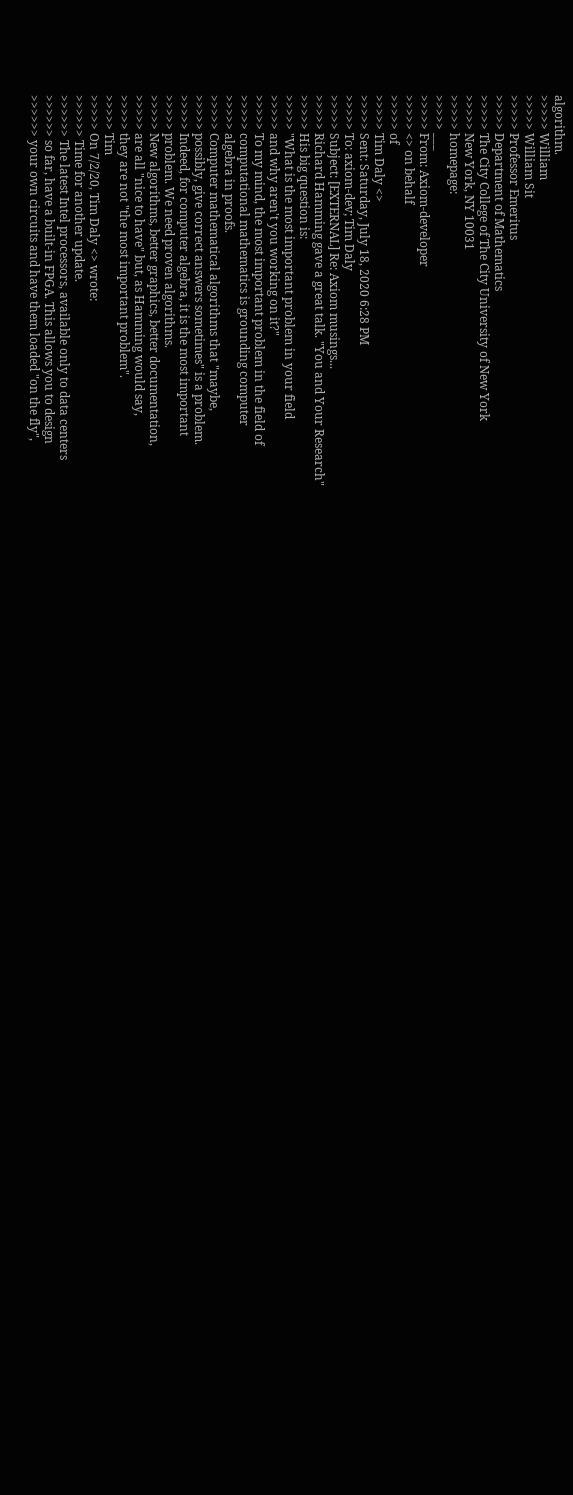algorithm.
>>>>> William
>>>>> William Sit
>>>>> Professor Emeritus
>>>>> Department of Mathematics
>>>>> The City College of The City University of New York
>>>>> New York, NY 10031
>>>>> homepage:
>>>>> ___
>>>>> From: Axiom-developer
>>>>> <> on behalf
>>>>> of
>>>>> Tim Daly <>
>>>>> Sent: Saturday, July 18, 2020 6:28 PM
>>>>> To: axiom-dev; Tim Daly
>>>>> Subject: [EXTERNAL] Re: Axiom musings...
>>>>> Richard Hamming gave a great talk. "You and Your Research"
>>>>> His big question is:
>>>>> "What is the most important problem in your field
>>>>> and why aren't you working on it?"
>>>>> To my mind, the most important problem in the field of
>>>>> computational mathematics is grounding computer
>>>>> algebra in proofs.
>>>>> Computer mathematical algorithms that "maybe,
>>>>> possibly, give correct answers sometimes" is a problem.
>>>>> Indeed, for computer algebra, it is the most important
>>>>> problem. We need proven algorithms.
>>>>> New algorithms, better graphics, better documentation,
>>>>> are all "nice to have" but, as Hamming would say,
>>>>> they are not "the most important problem".
>>>>> Tim
>>>>> On 7/2/20, Tim Daly <> wrote:
>>>>>> Time for another update.
>>>>>> The latest Intel processors, available only to data centers
>>>>>> so far, have a built-in FPGA. This allows you to design
>>>>>> your own circuits and have them loaded "on the fly",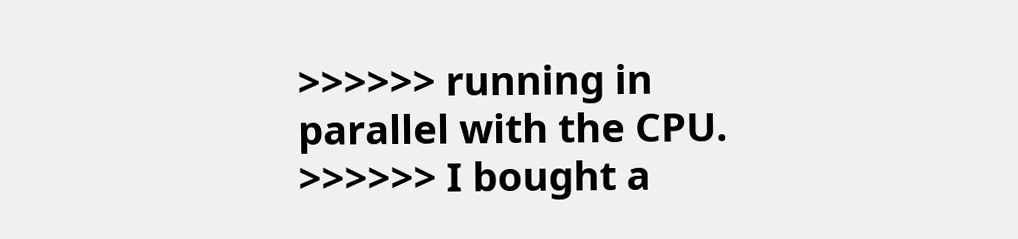>>>>>> running in parallel with the CPU.
>>>>>> I bought a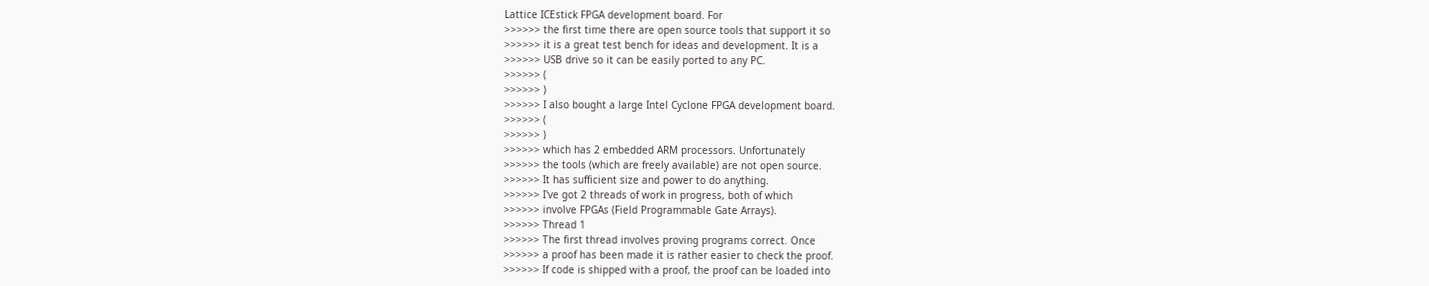Lattice ICEstick FPGA development board. For
>>>>>> the first time there are open source tools that support it so
>>>>>> it is a great test bench for ideas and development. It is a
>>>>>> USB drive so it can be easily ported to any PC.
>>>>>> (
>>>>>> )
>>>>>> I also bought a large Intel Cyclone FPGA development board.
>>>>>> (
>>>>>> )
>>>>>> which has 2 embedded ARM processors. Unfortunately
>>>>>> the tools (which are freely available) are not open source.
>>>>>> It has sufficient size and power to do anything.
>>>>>> I've got 2 threads of work in progress, both of which
>>>>>> involve FPGAs (Field Programmable Gate Arrays).
>>>>>> Thread 1
>>>>>> The first thread involves proving programs correct. Once
>>>>>> a proof has been made it is rather easier to check the proof.
>>>>>> If code is shipped with a proof, the proof can be loaded into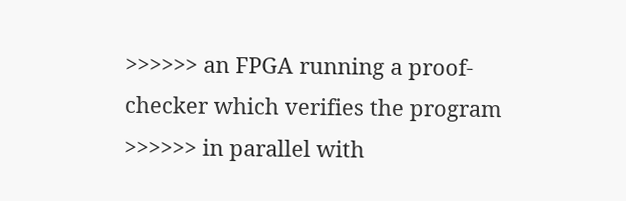>>>>>> an FPGA running a proof-checker which verifies the program
>>>>>> in parallel with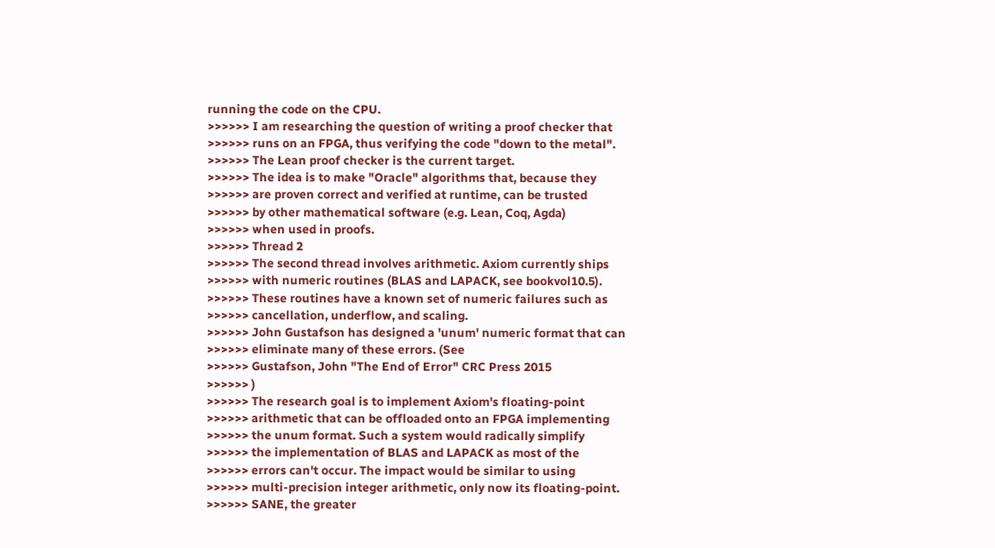running the code on the CPU.
>>>>>> I am researching the question of writing a proof checker that
>>>>>> runs on an FPGA, thus verifying the code "down to the metal".
>>>>>> The Lean proof checker is the current target.
>>>>>> The idea is to make "Oracle" algorithms that, because they
>>>>>> are proven correct and verified at runtime, can be trusted
>>>>>> by other mathematical software (e.g. Lean, Coq, Agda)
>>>>>> when used in proofs.
>>>>>> Thread 2
>>>>>> The second thread involves arithmetic. Axiom currently ships
>>>>>> with numeric routines (BLAS and LAPACK, see bookvol10.5).
>>>>>> These routines have a known set of numeric failures such as
>>>>>> cancellation, underflow, and scaling.
>>>>>> John Gustafson has designed a 'unum' numeric format that can
>>>>>> eliminate many of these errors. (See
>>>>>> Gustafson, John "The End of Error" CRC Press 2015
>>>>>> )
>>>>>> The research goal is to implement Axiom's floating-point
>>>>>> arithmetic that can be offloaded onto an FPGA implementing
>>>>>> the unum format. Such a system would radically simplify
>>>>>> the implementation of BLAS and LAPACK as most of the
>>>>>> errors can't occur. The impact would be similar to using
>>>>>> multi-precision integer arithmetic, only now its floating-point.
>>>>>> SANE, the greater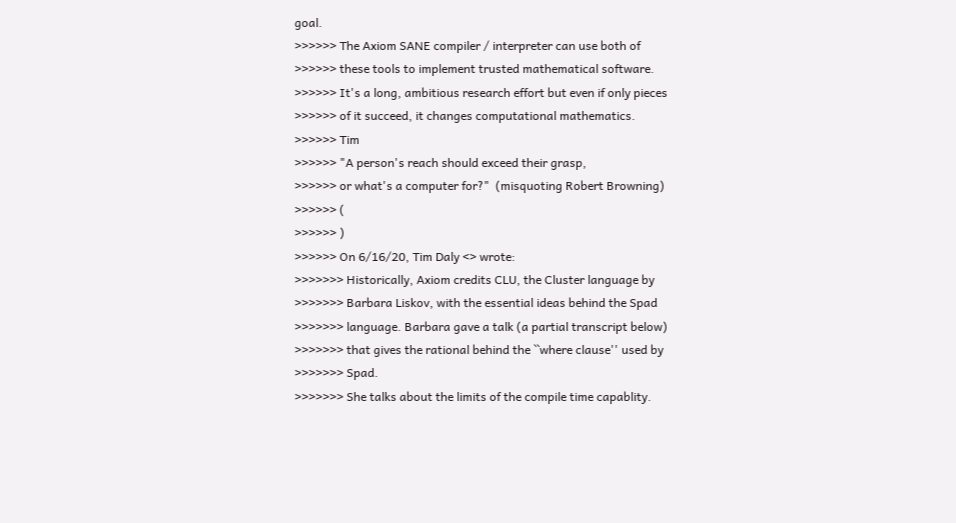goal.
>>>>>> The Axiom SANE compiler / interpreter can use both of
>>>>>> these tools to implement trusted mathematical software.
>>>>>> It's a long, ambitious research effort but even if only pieces
>>>>>> of it succeed, it changes computational mathematics.
>>>>>> Tim
>>>>>> "A person's reach should exceed their grasp,
>>>>>> or what's a computer for?"  (misquoting Robert Browning)
>>>>>> (
>>>>>> )
>>>>>> On 6/16/20, Tim Daly <> wrote:
>>>>>>> Historically, Axiom credits CLU, the Cluster language by
>>>>>>> Barbara Liskov, with the essential ideas behind the Spad
>>>>>>> language. Barbara gave a talk (a partial transcript below)
>>>>>>> that gives the rational behind the ``where clause'' used by
>>>>>>> Spad.
>>>>>>> She talks about the limits of the compile time capablity.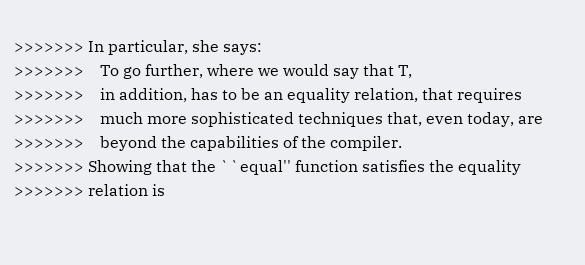>>>>>>> In particular, she says:
>>>>>>>    To go further, where we would say that T,
>>>>>>>    in addition, has to be an equality relation, that requires
>>>>>>>    much more sophisticated techniques that, even today, are
>>>>>>>    beyond the capabilities of the compiler.
>>>>>>> Showing that the ``equal'' function satisfies the equality
>>>>>>> relation is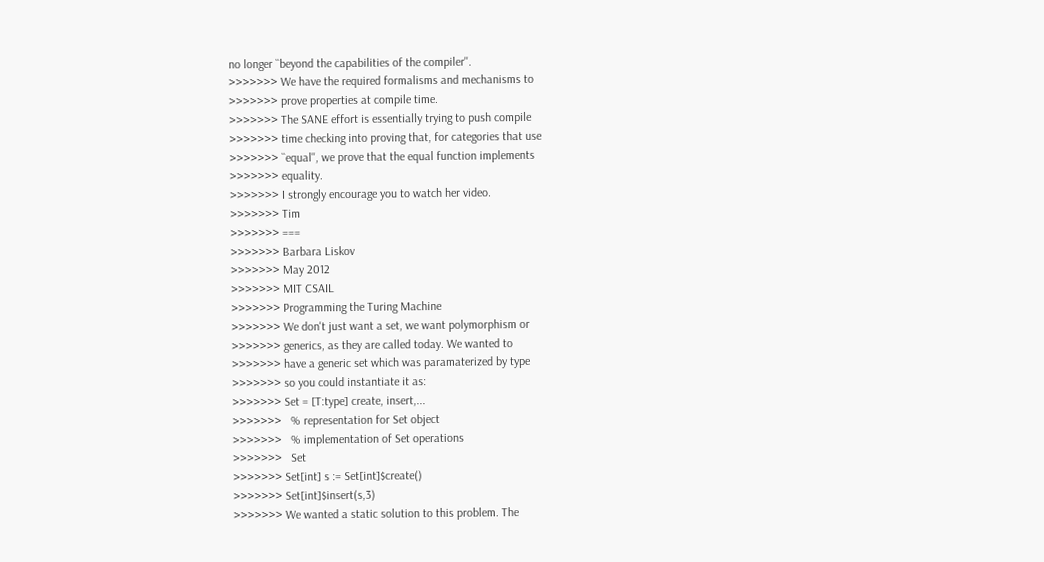no longer ``beyond the capabilities of the compiler''.
>>>>>>> We have the required formalisms and mechanisms to
>>>>>>> prove properties at compile time.
>>>>>>> The SANE effort is essentially trying to push compile
>>>>>>> time checking into proving that, for categories that use
>>>>>>> ``equal'', we prove that the equal function implements
>>>>>>> equality.
>>>>>>> I strongly encourage you to watch her video.
>>>>>>> Tim
>>>>>>> ===
>>>>>>> Barbara Liskov
>>>>>>> May 2012
>>>>>>> MIT CSAIL
>>>>>>> Programming the Turing Machine
>>>>>>> We don't just want a set, we want polymorphism or
>>>>>>> generics, as they are called today. We wanted to
>>>>>>> have a generic set which was paramaterized by type
>>>>>>> so you could instantiate it as:
>>>>>>> Set = [T:type] create, insert,...
>>>>>>>   % representation for Set object
>>>>>>>   % implementation of Set operations
>>>>>>>   Set
>>>>>>> Set[int] s := Set[int]$create()
>>>>>>> Set[int]$insert(s,3)
>>>>>>> We wanted a static solution to this problem. The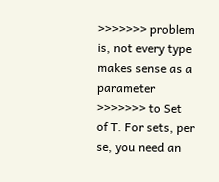>>>>>>> problem is, not every type makes sense as a parameter
>>>>>>> to Set of T. For sets, per se, you need an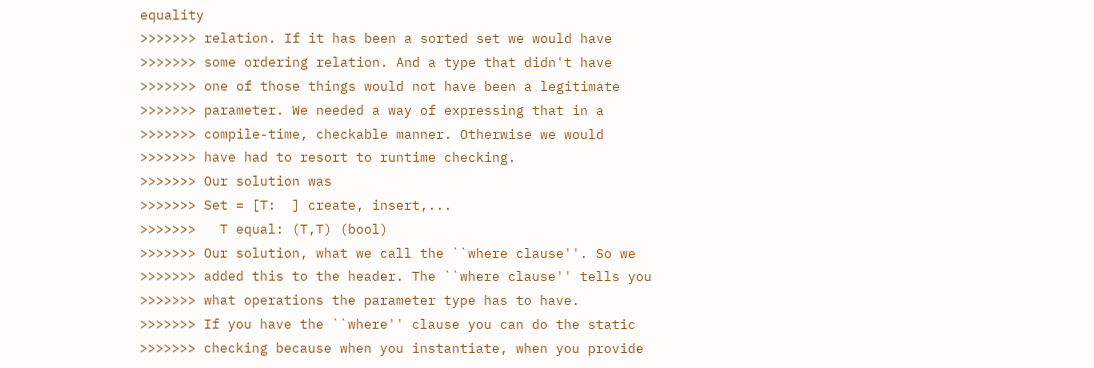equality
>>>>>>> relation. If it has been a sorted set we would have
>>>>>>> some ordering relation. And a type that didn't have
>>>>>>> one of those things would not have been a legitimate
>>>>>>> parameter. We needed a way of expressing that in a
>>>>>>> compile-time, checkable manner. Otherwise we would
>>>>>>> have had to resort to runtime checking.
>>>>>>> Our solution was
>>>>>>> Set = [T:  ] create, insert,...
>>>>>>>   T equal: (T,T) (bool)
>>>>>>> Our solution, what we call the ``where clause''. So we
>>>>>>> added this to the header. The ``where clause'' tells you
>>>>>>> what operations the parameter type has to have.
>>>>>>> If you have the ``where'' clause you can do the static
>>>>>>> checking because when you instantiate, when you provide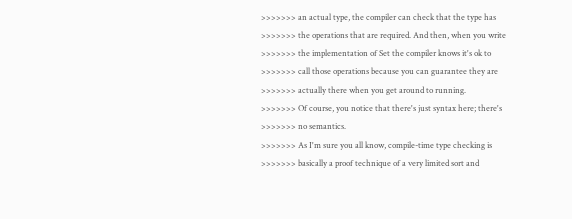>>>>>>> an actual type, the compiler can check that the type has
>>>>>>> the operations that are required. And then, when you write
>>>>>>> the implementation of Set the compiler knows it's ok to
>>>>>>> call those operations because you can guarantee they are
>>>>>>> actually there when you get around to running.
>>>>>>> Of course, you notice that there's just syntax here; there's
>>>>>>> no semantics.
>>>>>>> As I'm sure you all know, compile-time type checking is
>>>>>>> basically a proof technique of a very limited sort and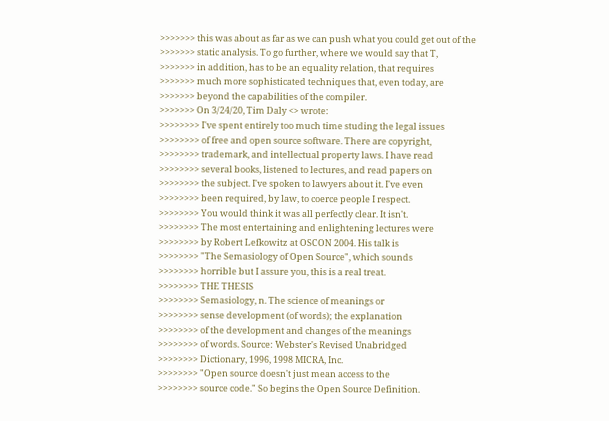>>>>>>> this was about as far as we can push what you could get out of the
>>>>>>> static analysis. To go further, where we would say that T,
>>>>>>> in addition, has to be an equality relation, that requires
>>>>>>> much more sophisticated techniques that, even today, are
>>>>>>> beyond the capabilities of the compiler.
>>>>>>> On 3/24/20, Tim Daly <> wrote:
>>>>>>>> I've spent entirely too much time studing the legal issues
>>>>>>>> of free and open source software. There are copyright,
>>>>>>>> trademark, and intellectual property laws. I have read
>>>>>>>> several books, listened to lectures, and read papers on
>>>>>>>> the subject. I've spoken to lawyers about it. I've even
>>>>>>>> been required, by law, to coerce people I respect.
>>>>>>>> You would think it was all perfectly clear. It isn't.
>>>>>>>> The most entertaining and enlightening lectures were
>>>>>>>> by Robert Lefkowitz at OSCON 2004. His talk is
>>>>>>>> "The Semasiology of Open Source", which sounds
>>>>>>>> horrible but I assure you, this is a real treat.
>>>>>>>> THE THESIS
>>>>>>>> Semasiology, n. The science of meanings or
>>>>>>>> sense development (of words); the explanation
>>>>>>>> of the development and changes of the meanings
>>>>>>>> of words. Source: Webster's Revised Unabridged
>>>>>>>> Dictionary, 1996, 1998 MICRA, Inc.
>>>>>>>> "Open source doesn't just mean access to the
>>>>>>>> source code." So begins the Open Source Definition.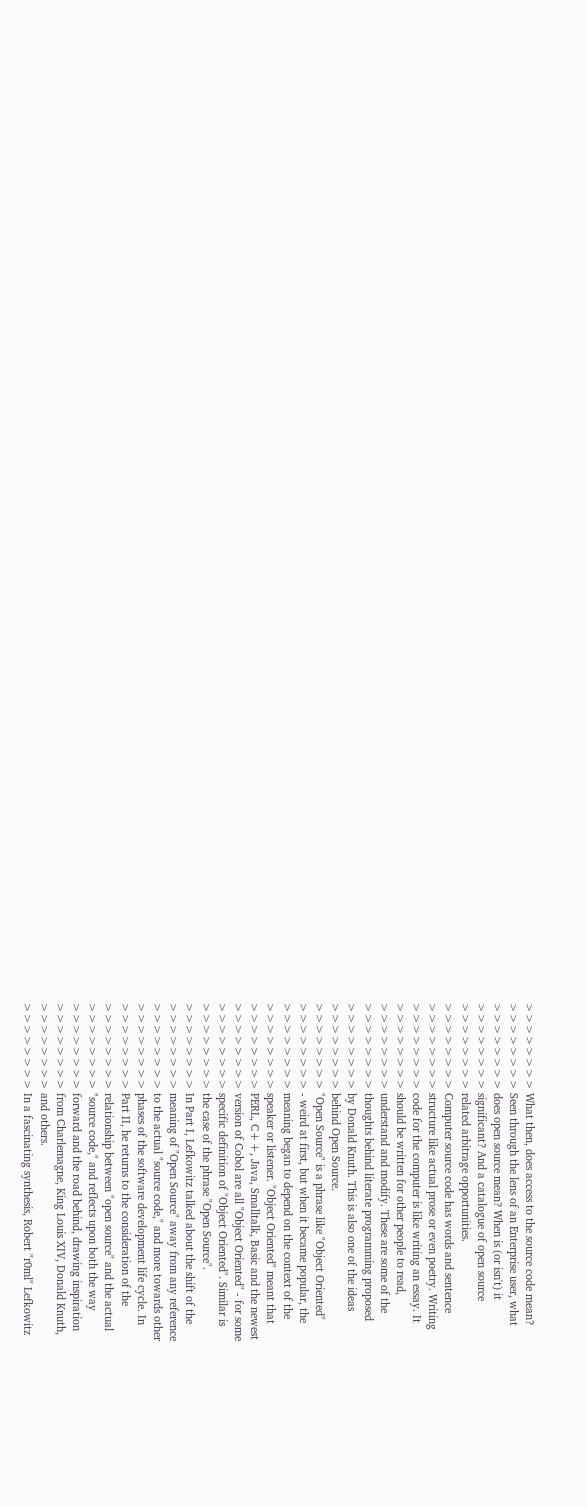>>>>>>>> What then, does access to the source code mean?
>>>>>>>> Seen through the lens of an Enterprise user, what
>>>>>>>> does open source mean? When is (or isn't) it
>>>>>>>> significant? And a catalogue of open source
>>>>>>>> related arbitrage opportunities.
>>>>>>>> Computer source code has words and sentence
>>>>>>>> structure like actual prose or even poetry. Writing
>>>>>>>> code for the computer is like writing an essay. It
>>>>>>>> should be written for other people to read,
>>>>>>>> understand and modify. These are some of the
>>>>>>>> thoughts behind literate programming proposed
>>>>>>>> by Donald Knuth. This is also one of the ideas
>>>>>>>> behind Open Source.
>>>>>>>> "Open Source" is a phrase like "Object Oriented"
>>>>>>>> - weird at first, but when it became popular, the
>>>>>>>> meaning began to depend on the context of the
>>>>>>>> speaker or listener. "Object Oriented" meant that
>>>>>>>> PERL, C++, Java, Smalltalk, Basic and the newest
>>>>>>>> version of Cobol are all "Object Oriented" - for some
>>>>>>>> specific definition of "Object Oriented". Similar is
>>>>>>>> the case of the phrase "Open Source".
>>>>>>>> In Part I, Lefkowitz talked about the shift of the
>>>>>>>> meaning of "Open Source" away from any reference
>>>>>>>> to the actual "source code," and more towards other
>>>>>>>> phases of the software development life cycle. In
>>>>>>>> Part II, he returns to the consideration of the
>>>>>>>> relationship between "open source" and the actual
>>>>>>>> "source code," and reflects upon both the way
>>>>>>>> forward and the road behind, drawing inspiration
>>>>>>>> from Charlemagne, King Louis XIV, Donald Knuth,
>>>>>>>> and others.
>>>>>>>> In a fascinating synthesis, Robert "r0ml" Lefkowitz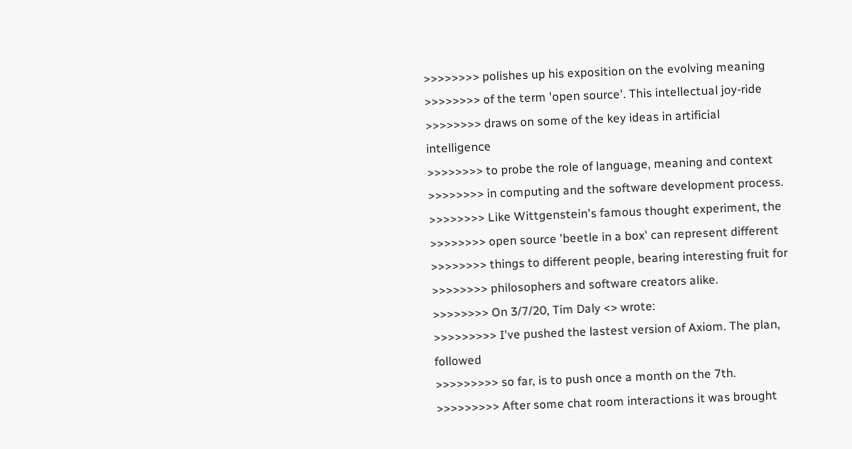>>>>>>>> polishes up his exposition on the evolving meaning
>>>>>>>> of the term 'open source'. This intellectual joy-ride
>>>>>>>> draws on some of the key ideas in artificial intelligence
>>>>>>>> to probe the role of language, meaning and context
>>>>>>>> in computing and the software development process.
>>>>>>>> Like Wittgenstein's famous thought experiment, the
>>>>>>>> open source 'beetle in a box' can represent different
>>>>>>>> things to different people, bearing interesting fruit for
>>>>>>>> philosophers and software creators alike.
>>>>>>>> On 3/7/20, Tim Daly <> wrote:
>>>>>>>>> I've pushed the lastest version of Axiom. The plan, followed
>>>>>>>>> so far, is to push once a month on the 7th.
>>>>>>>>> After some chat room interactions it was brought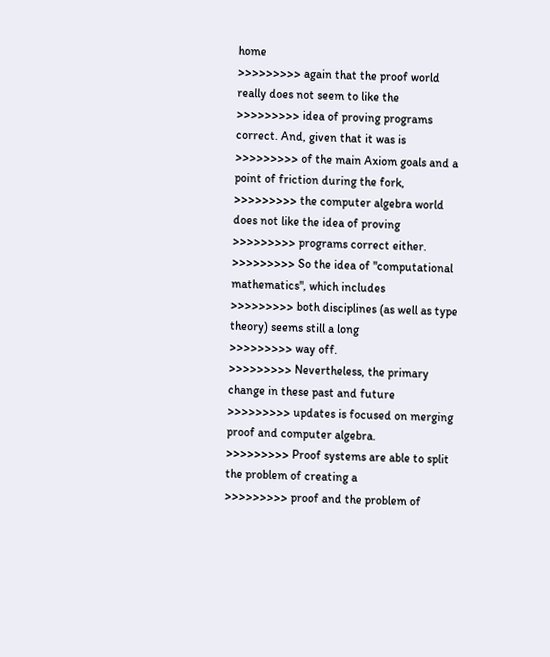home
>>>>>>>>> again that the proof world really does not seem to like the
>>>>>>>>> idea of proving programs correct. And, given that it was is
>>>>>>>>> of the main Axiom goals and a point of friction during the fork,
>>>>>>>>> the computer algebra world does not like the idea of proving
>>>>>>>>> programs correct either.
>>>>>>>>> So the idea of "computational mathematics", which includes
>>>>>>>>> both disciplines (as well as type theory) seems still a long
>>>>>>>>> way off.
>>>>>>>>> Nevertheless, the primary change in these past and future
>>>>>>>>> updates is focused on merging proof and computer algebra.
>>>>>>>>> Proof systems are able to split the problem of creating a
>>>>>>>>> proof and the problem of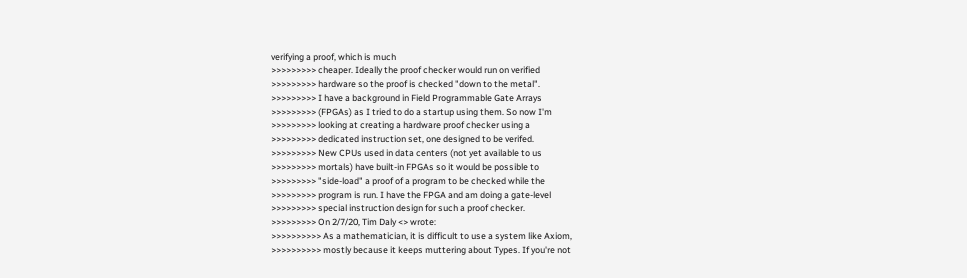verifying a proof, which is much
>>>>>>>>> cheaper. Ideally the proof checker would run on verified
>>>>>>>>> hardware so the proof is checked "down to the metal".
>>>>>>>>> I have a background in Field Programmable Gate Arrays
>>>>>>>>> (FPGAs) as I tried to do a startup using them. So now I'm
>>>>>>>>> looking at creating a hardware proof checker using a
>>>>>>>>> dedicated instruction set, one designed to be verifed.
>>>>>>>>> New CPUs used in data centers (not yet available to us
>>>>>>>>> mortals) have built-in FPGAs so it would be possible to
>>>>>>>>> "side-load" a proof of a program to be checked while the
>>>>>>>>> program is run. I have the FPGA and am doing a gate-level
>>>>>>>>> special instruction design for such a proof checker.
>>>>>>>>> On 2/7/20, Tim Daly <> wrote:
>>>>>>>>>> As a mathematician, it is difficult to use a system like Axiom,
>>>>>>>>>> mostly because it keeps muttering about Types. If you're not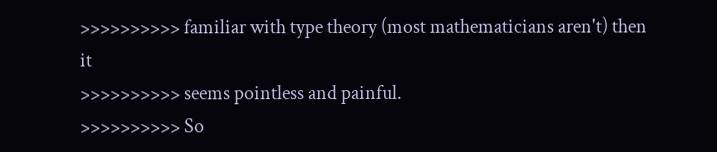>>>>>>>>>> familiar with type theory (most mathematicians aren't) then it
>>>>>>>>>> seems pointless and painful.
>>>>>>>>>> So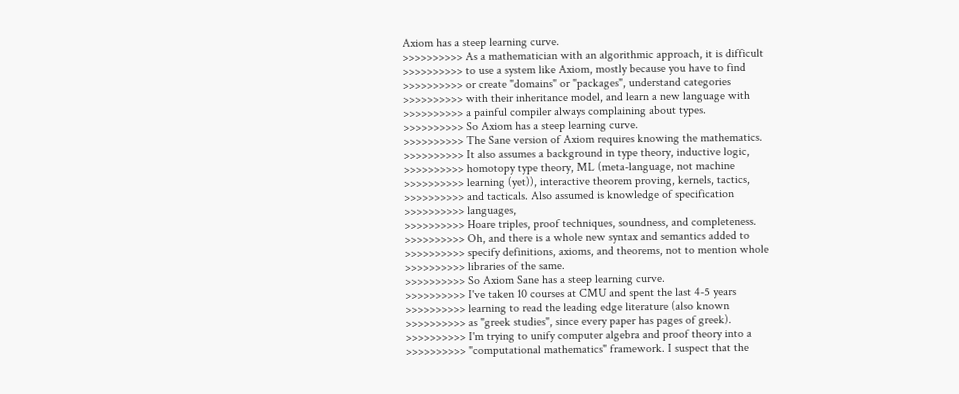Axiom has a steep learning curve.
>>>>>>>>>> As a mathematician with an algorithmic approach, it is difficult
>>>>>>>>>> to use a system like Axiom, mostly because you have to find
>>>>>>>>>> or create "domains" or "packages", understand categories
>>>>>>>>>> with their inheritance model, and learn a new language with
>>>>>>>>>> a painful compiler always complaining about types.
>>>>>>>>>> So Axiom has a steep learning curve.
>>>>>>>>>> The Sane version of Axiom requires knowing the mathematics.
>>>>>>>>>> It also assumes a background in type theory, inductive logic,
>>>>>>>>>> homotopy type theory, ML (meta-language, not machine
>>>>>>>>>> learning (yet)), interactive theorem proving, kernels, tactics,
>>>>>>>>>> and tacticals. Also assumed is knowledge of specification
>>>>>>>>>> languages,
>>>>>>>>>> Hoare triples, proof techniques, soundness, and completeness.
>>>>>>>>>> Oh, and there is a whole new syntax and semantics added to
>>>>>>>>>> specify definitions, axioms, and theorems, not to mention whole
>>>>>>>>>> libraries of the same.
>>>>>>>>>> So Axiom Sane has a steep learning curve.
>>>>>>>>>> I've taken 10 courses at CMU and spent the last 4-5 years
>>>>>>>>>> learning to read the leading edge literature (also known
>>>>>>>>>> as "greek studies", since every paper has pages of greek).
>>>>>>>>>> I'm trying to unify computer algebra and proof theory into a
>>>>>>>>>> "computational mathematics" framework. I suspect that the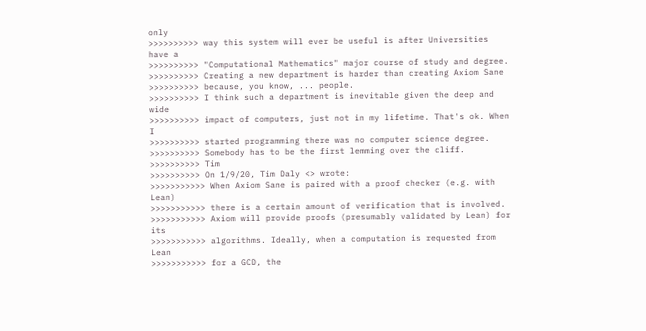only
>>>>>>>>>> way this system will ever be useful is after Universities have a
>>>>>>>>>> "Computational Mathematics" major course of study and degree.
>>>>>>>>>> Creating a new department is harder than creating Axiom Sane
>>>>>>>>>> because, you know, ... people.
>>>>>>>>>> I think such a department is inevitable given the deep and wide
>>>>>>>>>> impact of computers, just not in my lifetime. That's ok. When I
>>>>>>>>>> started programming there was no computer science degree.
>>>>>>>>>> Somebody has to be the first lemming over the cliff.
>>>>>>>>>> Tim
>>>>>>>>>> On 1/9/20, Tim Daly <> wrote:
>>>>>>>>>>> When Axiom Sane is paired with a proof checker (e.g. with Lean)
>>>>>>>>>>> there is a certain amount of verification that is involved.
>>>>>>>>>>> Axiom will provide proofs (presumably validated by Lean) for its
>>>>>>>>>>> algorithms. Ideally, when a computation is requested from Lean
>>>>>>>>>>> for a GCD, the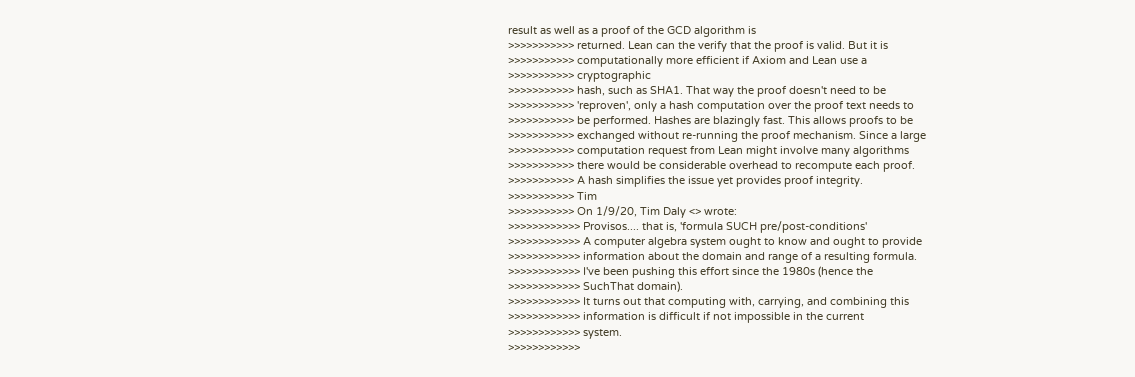result as well as a proof of the GCD algorithm is
>>>>>>>>>>> returned. Lean can the verify that the proof is valid. But it is
>>>>>>>>>>> computationally more efficient if Axiom and Lean use a
>>>>>>>>>>> cryptographic
>>>>>>>>>>> hash, such as SHA1. That way the proof doesn't need to be
>>>>>>>>>>> 'reproven', only a hash computation over the proof text needs to
>>>>>>>>>>> be performed. Hashes are blazingly fast. This allows proofs to be
>>>>>>>>>>> exchanged without re-running the proof mechanism. Since a large
>>>>>>>>>>> computation request from Lean might involve many algorithms
>>>>>>>>>>> there would be considerable overhead to recompute each proof.
>>>>>>>>>>> A hash simplifies the issue yet provides proof integrity.
>>>>>>>>>>> Tim
>>>>>>>>>>> On 1/9/20, Tim Daly <> wrote:
>>>>>>>>>>>> Provisos.... that is, 'formula SUCH pre/post-conditions'
>>>>>>>>>>>> A computer algebra system ought to know and ought to provide
>>>>>>>>>>>> information about the domain and range of a resulting formula.
>>>>>>>>>>>> I've been pushing this effort since the 1980s (hence the
>>>>>>>>>>>> SuchThat domain).
>>>>>>>>>>>> It turns out that computing with, carrying, and combining this
>>>>>>>>>>>> information is difficult if not impossible in the current
>>>>>>>>>>>> system.
>>>>>>>>>>>>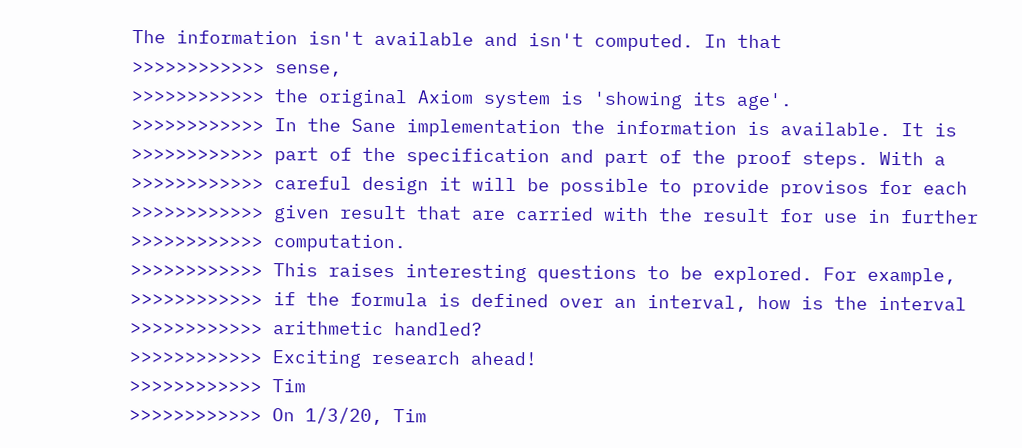The information isn't available and isn't computed. In that
>>>>>>>>>>>> sense,
>>>>>>>>>>>> the original Axiom system is 'showing its age'.
>>>>>>>>>>>> In the Sane implementation the information is available. It is
>>>>>>>>>>>> part of the specification and part of the proof steps. With a
>>>>>>>>>>>> careful design it will be possible to provide provisos for each
>>>>>>>>>>>> given result that are carried with the result for use in further
>>>>>>>>>>>> computation.
>>>>>>>>>>>> This raises interesting questions to be explored. For example,
>>>>>>>>>>>> if the formula is defined over an interval, how is the interval
>>>>>>>>>>>> arithmetic handled?
>>>>>>>>>>>> Exciting research ahead!
>>>>>>>>>>>> Tim
>>>>>>>>>>>> On 1/3/20, Tim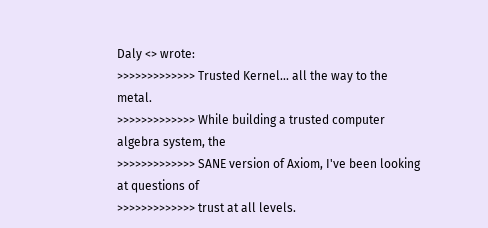Daly <> wrote:
>>>>>>>>>>>>> Trusted Kernel... all the way to the metal.
>>>>>>>>>>>>> While building a trusted computer algebra system, the
>>>>>>>>>>>>> SANE version of Axiom, I've been looking at questions of
>>>>>>>>>>>>> trust at all levels.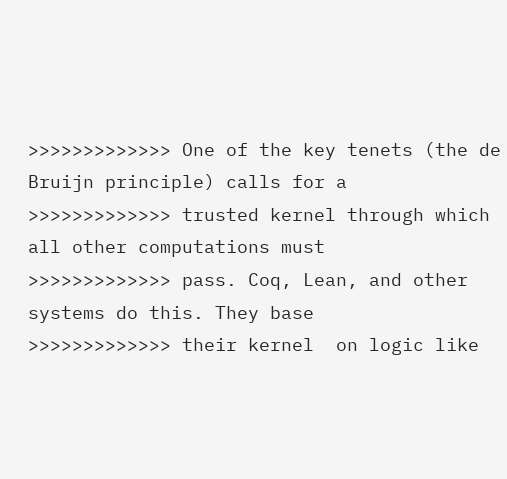>>>>>>>>>>>>> One of the key tenets (the de Bruijn principle) calls for a
>>>>>>>>>>>>> trusted kernel through which all other computations must
>>>>>>>>>>>>> pass. Coq, Lean, and other systems do this. They base
>>>>>>>>>>>>> their kernel  on logic like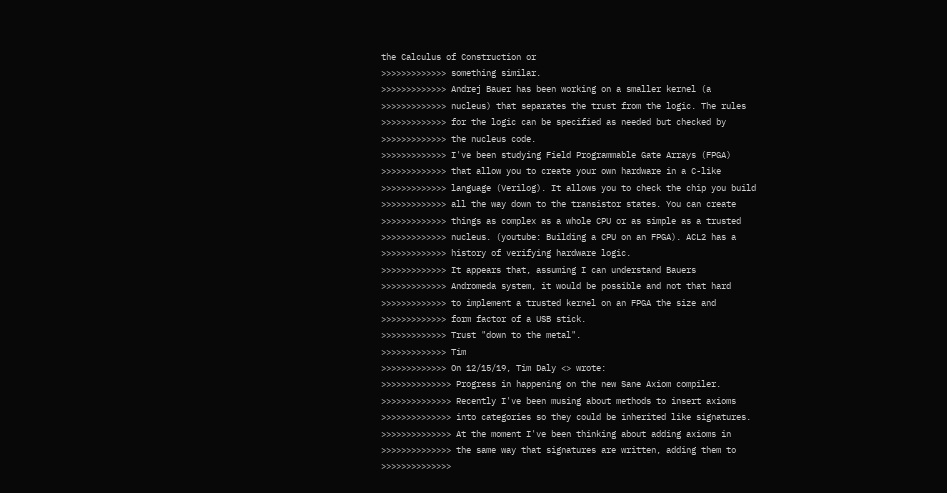the Calculus of Construction or
>>>>>>>>>>>>> something similar.
>>>>>>>>>>>>> Andrej Bauer has been working on a smaller kernel (a
>>>>>>>>>>>>> nucleus) that separates the trust from the logic. The rules
>>>>>>>>>>>>> for the logic can be specified as needed but checked by
>>>>>>>>>>>>> the nucleus code.
>>>>>>>>>>>>> I've been studying Field Programmable Gate Arrays (FPGA)
>>>>>>>>>>>>> that allow you to create your own hardware in a C-like
>>>>>>>>>>>>> language (Verilog). It allows you to check the chip you build
>>>>>>>>>>>>> all the way down to the transistor states. You can create
>>>>>>>>>>>>> things as complex as a whole CPU or as simple as a trusted
>>>>>>>>>>>>> nucleus. (youtube: Building a CPU on an FPGA). ACL2 has a
>>>>>>>>>>>>> history of verifying hardware logic.
>>>>>>>>>>>>> It appears that, assuming I can understand Bauers
>>>>>>>>>>>>> Andromeda system, it would be possible and not that hard
>>>>>>>>>>>>> to implement a trusted kernel on an FPGA the size and
>>>>>>>>>>>>> form factor of a USB stick.
>>>>>>>>>>>>> Trust "down to the metal".
>>>>>>>>>>>>> Tim
>>>>>>>>>>>>> On 12/15/19, Tim Daly <> wrote:
>>>>>>>>>>>>>> Progress in happening on the new Sane Axiom compiler.
>>>>>>>>>>>>>> Recently I've been musing about methods to insert axioms
>>>>>>>>>>>>>> into categories so they could be inherited like signatures.
>>>>>>>>>>>>>> At the moment I've been thinking about adding axioms in
>>>>>>>>>>>>>> the same way that signatures are written, adding them to
>>>>>>>>>>>>>>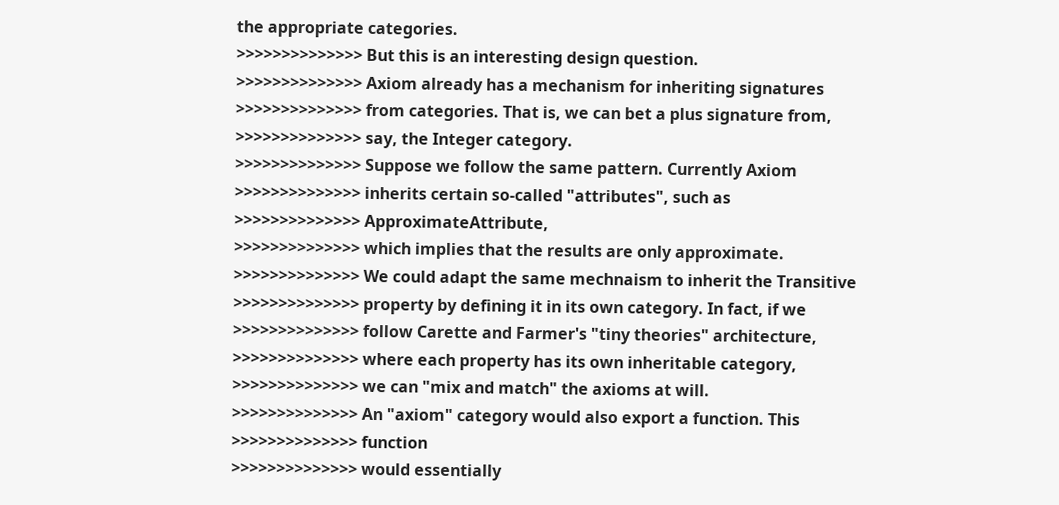the appropriate categories.
>>>>>>>>>>>>>> But this is an interesting design question.
>>>>>>>>>>>>>> Axiom already has a mechanism for inheriting signatures
>>>>>>>>>>>>>> from categories. That is, we can bet a plus signature from,
>>>>>>>>>>>>>> say, the Integer category.
>>>>>>>>>>>>>> Suppose we follow the same pattern. Currently Axiom
>>>>>>>>>>>>>> inherits certain so-called "attributes", such as
>>>>>>>>>>>>>> ApproximateAttribute,
>>>>>>>>>>>>>> which implies that the results are only approximate.
>>>>>>>>>>>>>> We could adapt the same mechnaism to inherit the Transitive
>>>>>>>>>>>>>> property by defining it in its own category. In fact, if we
>>>>>>>>>>>>>> follow Carette and Farmer's "tiny theories" architecture,
>>>>>>>>>>>>>> where each property has its own inheritable category,
>>>>>>>>>>>>>> we can "mix and match" the axioms at will.
>>>>>>>>>>>>>> An "axiom" category would also export a function. This
>>>>>>>>>>>>>> function
>>>>>>>>>>>>>> would essentially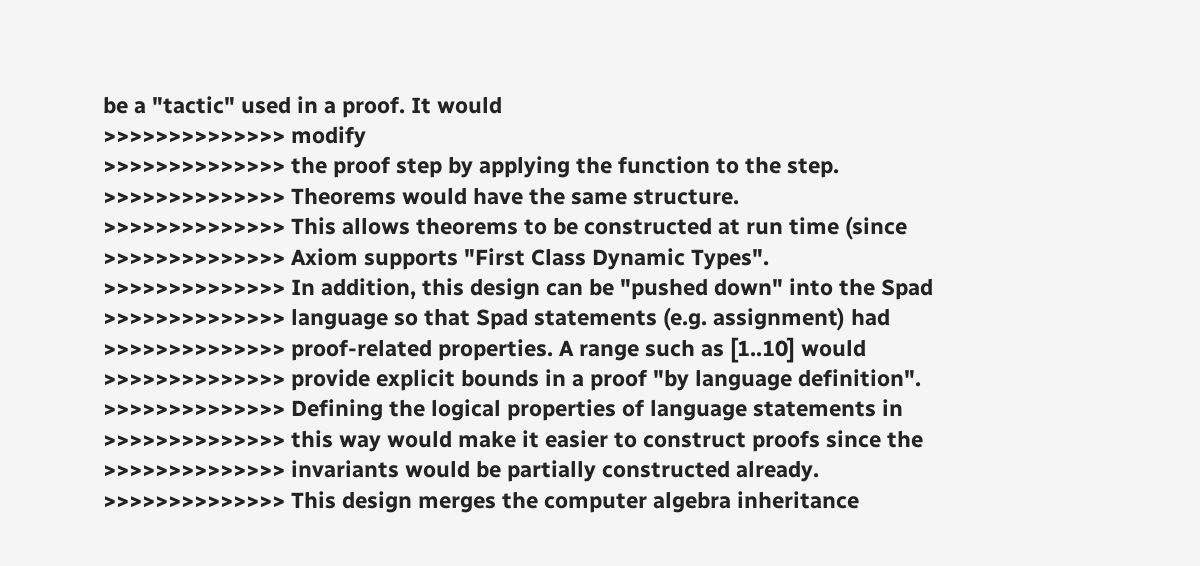be a "tactic" used in a proof. It would
>>>>>>>>>>>>>> modify
>>>>>>>>>>>>>> the proof step by applying the function to the step.
>>>>>>>>>>>>>> Theorems would have the same structure.
>>>>>>>>>>>>>> This allows theorems to be constructed at run time (since
>>>>>>>>>>>>>> Axiom supports "First Class Dynamic Types".
>>>>>>>>>>>>>> In addition, this design can be "pushed down" into the Spad
>>>>>>>>>>>>>> language so that Spad statements (e.g. assignment) had
>>>>>>>>>>>>>> proof-related properties. A range such as [1..10] would
>>>>>>>>>>>>>> provide explicit bounds in a proof "by language definition".
>>>>>>>>>>>>>> Defining the logical properties of language statements in
>>>>>>>>>>>>>> this way would make it easier to construct proofs since the
>>>>>>>>>>>>>> invariants would be partially constructed already.
>>>>>>>>>>>>>> This design merges the computer algebra inheritance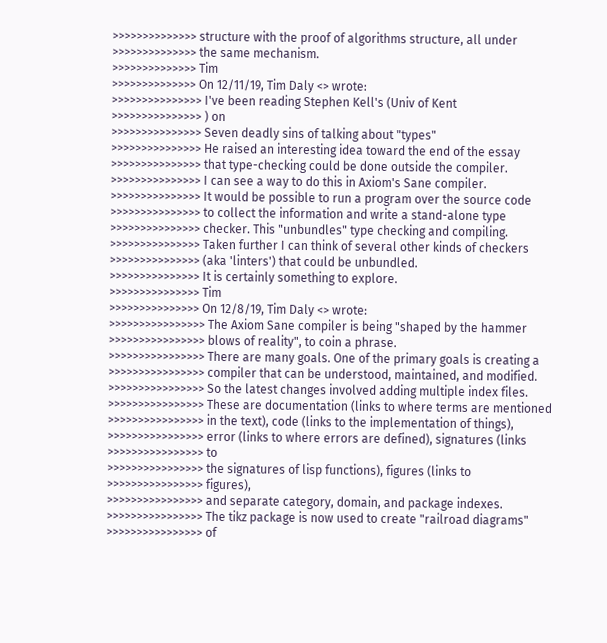>>>>>>>>>>>>>> structure with the proof of algorithms structure, all under
>>>>>>>>>>>>>> the same mechanism.
>>>>>>>>>>>>>> Tim
>>>>>>>>>>>>>> On 12/11/19, Tim Daly <> wrote:
>>>>>>>>>>>>>>> I've been reading Stephen Kell's (Univ of Kent
>>>>>>>>>>>>>>> ) on
>>>>>>>>>>>>>>> Seven deadly sins of talking about "types"
>>>>>>>>>>>>>>> He raised an interesting idea toward the end of the essay
>>>>>>>>>>>>>>> that type-checking could be done outside the compiler.
>>>>>>>>>>>>>>> I can see a way to do this in Axiom's Sane compiler.
>>>>>>>>>>>>>>> It would be possible to run a program over the source code
>>>>>>>>>>>>>>> to collect the information and write a stand-alone type
>>>>>>>>>>>>>>> checker. This "unbundles" type checking and compiling.
>>>>>>>>>>>>>>> Taken further I can think of several other kinds of checkers
>>>>>>>>>>>>>>> (aka 'linters') that could be unbundled.
>>>>>>>>>>>>>>> It is certainly something to explore.
>>>>>>>>>>>>>>> Tim
>>>>>>>>>>>>>>> On 12/8/19, Tim Daly <> wrote:
>>>>>>>>>>>>>>>> The Axiom Sane compiler is being "shaped by the hammer
>>>>>>>>>>>>>>>> blows of reality", to coin a phrase.
>>>>>>>>>>>>>>>> There are many goals. One of the primary goals is creating a
>>>>>>>>>>>>>>>> compiler that can be understood, maintained, and modified.
>>>>>>>>>>>>>>>> So the latest changes involved adding multiple index files.
>>>>>>>>>>>>>>>> These are documentation (links to where terms are mentioned
>>>>>>>>>>>>>>>> in the text), code (links to the implementation of things),
>>>>>>>>>>>>>>>> error (links to where errors are defined), signatures (links
>>>>>>>>>>>>>>>> to
>>>>>>>>>>>>>>>> the signatures of lisp functions), figures (links to
>>>>>>>>>>>>>>>> figures),
>>>>>>>>>>>>>>>> and separate category, domain, and package indexes.
>>>>>>>>>>>>>>>> The tikz package is now used to create "railroad diagrams"
>>>>>>>>>>>>>>>> of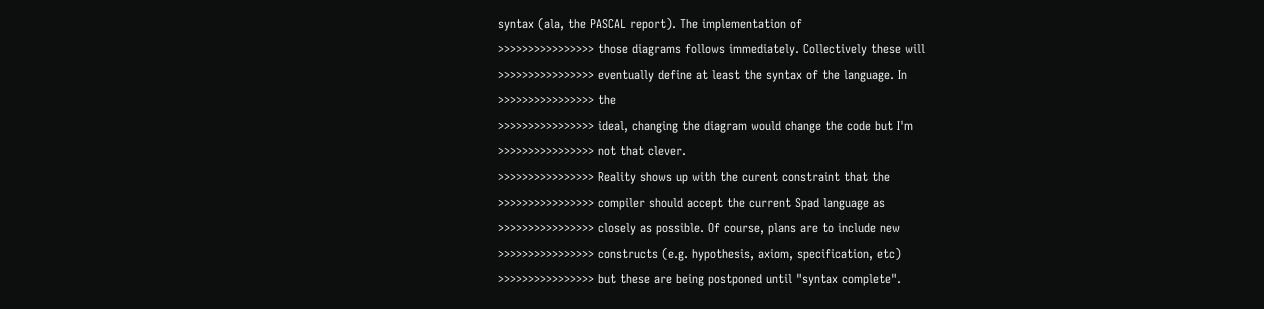syntax (ala, the PASCAL report). The implementation of
>>>>>>>>>>>>>>>> those diagrams follows immediately. Collectively these will
>>>>>>>>>>>>>>>> eventually define at least the syntax of the language. In
>>>>>>>>>>>>>>>> the
>>>>>>>>>>>>>>>> ideal, changing the diagram would change the code but I'm
>>>>>>>>>>>>>>>> not that clever.
>>>>>>>>>>>>>>>> Reality shows up with the curent constraint that the
>>>>>>>>>>>>>>>> compiler should accept the current Spad language as
>>>>>>>>>>>>>>>> closely as possible. Of course, plans are to include new
>>>>>>>>>>>>>>>> constructs (e.g. hypothesis, axiom, specification, etc)
>>>>>>>>>>>>>>>> but these are being postponed until "syntax complete".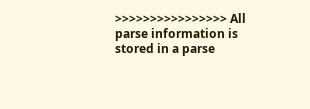>>>>>>>>>>>>>>>> All parse information is stored in a parse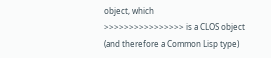object, which
>>>>>>>>>>>>>>>> is a CLOS object (and therefore a Common Lisp type)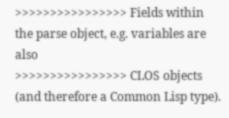>>>>>>>>>>>>>>>> Fields within the parse object, e.g. variables are also
>>>>>>>>>>>>>>>> CLOS objects (and therefore a Common Lisp type).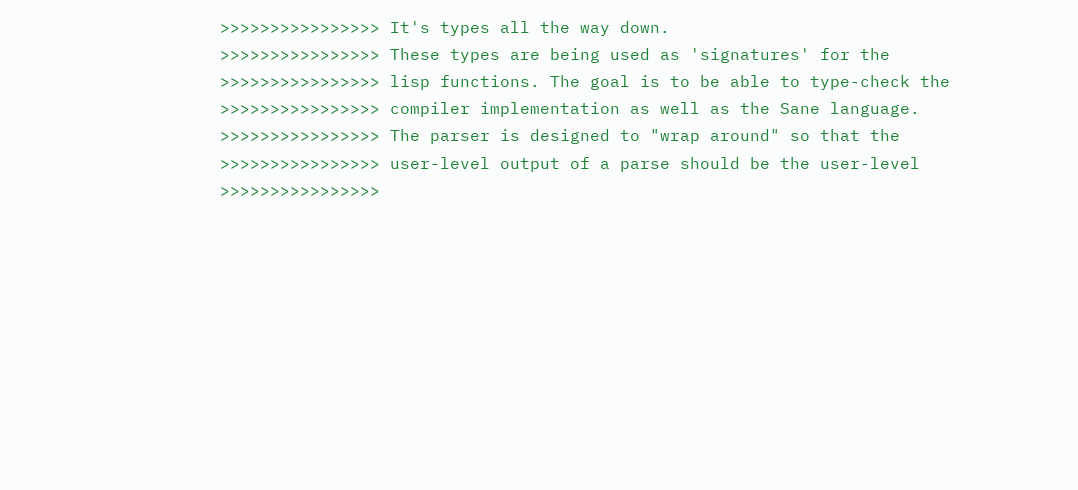>>>>>>>>>>>>>>>> It's types all the way down.
>>>>>>>>>>>>>>>> These types are being used as 'signatures' for the
>>>>>>>>>>>>>>>> lisp functions. The goal is to be able to type-check the
>>>>>>>>>>>>>>>> compiler implementation as well as the Sane language.
>>>>>>>>>>>>>>>> The parser is designed to "wrap around" so that the
>>>>>>>>>>>>>>>> user-level output of a parse should be the user-level
>>>>>>>>>>>>>>>>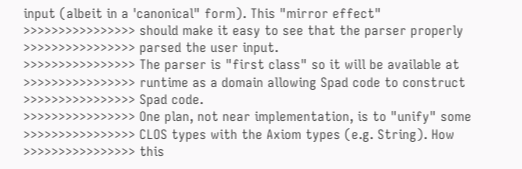input (albeit in a 'canonical" form). This "mirror effect"
>>>>>>>>>>>>>>>> should make it easy to see that the parser properly
>>>>>>>>>>>>>>>> parsed the user input.
>>>>>>>>>>>>>>>> The parser is "first class" so it will be available at
>>>>>>>>>>>>>>>> runtime as a domain allowing Spad code to construct
>>>>>>>>>>>>>>>> Spad code.
>>>>>>>>>>>>>>>> One plan, not near implementation, is to "unify" some
>>>>>>>>>>>>>>>> CLOS types with the Axiom types (e.g. String). How
>>>>>>>>>>>>>>>> this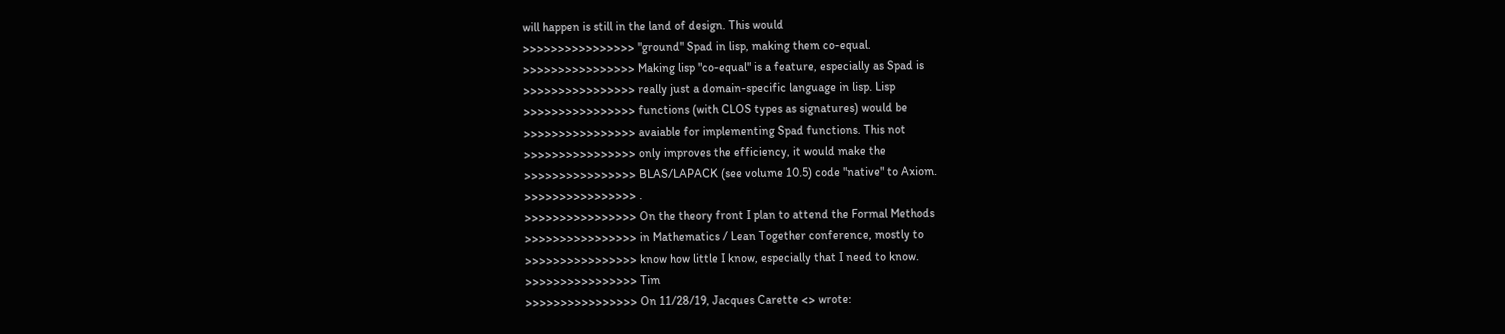will happen is still in the land of design. This would
>>>>>>>>>>>>>>>> "ground" Spad in lisp, making them co-equal.
>>>>>>>>>>>>>>>> Making lisp "co-equal" is a feature, especially as Spad is
>>>>>>>>>>>>>>>> really just a domain-specific language in lisp. Lisp
>>>>>>>>>>>>>>>> functions (with CLOS types as signatures) would be
>>>>>>>>>>>>>>>> avaiable for implementing Spad functions. This not
>>>>>>>>>>>>>>>> only improves the efficiency, it would make the
>>>>>>>>>>>>>>>> BLAS/LAPACK (see volume 10.5) code "native" to Axiom.
>>>>>>>>>>>>>>>> .
>>>>>>>>>>>>>>>> On the theory front I plan to attend the Formal Methods
>>>>>>>>>>>>>>>> in Mathematics / Lean Together conference, mostly to
>>>>>>>>>>>>>>>> know how little I know, especially that I need to know.
>>>>>>>>>>>>>>>> Tim
>>>>>>>>>>>>>>>> On 11/28/19, Jacques Carette <> wrote: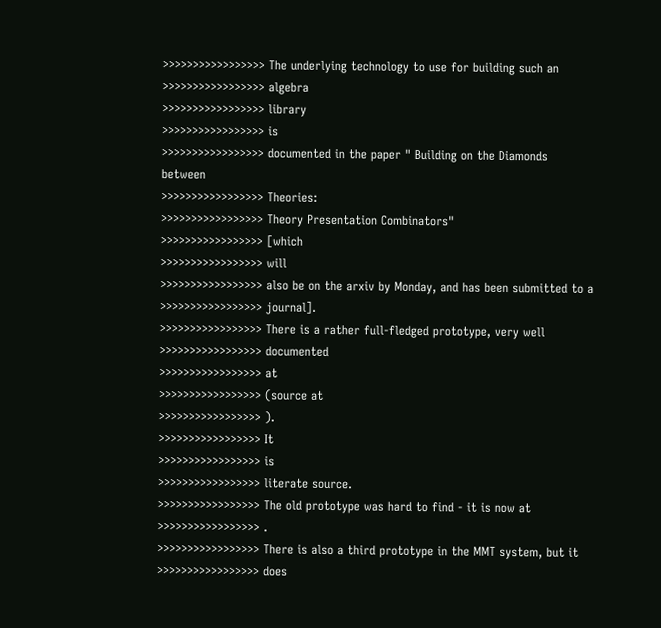>>>>>>>>>>>>>>>>> The underlying technology to use for building such an
>>>>>>>>>>>>>>>>> algebra
>>>>>>>>>>>>>>>>> library
>>>>>>>>>>>>>>>>> is
>>>>>>>>>>>>>>>>> documented in the paper " Building on the Diamonds between
>>>>>>>>>>>>>>>>> Theories:
>>>>>>>>>>>>>>>>> Theory Presentation Combinators"
>>>>>>>>>>>>>>>>> [which
>>>>>>>>>>>>>>>>> will
>>>>>>>>>>>>>>>>> also be on the arxiv by Monday, and has been submitted to a
>>>>>>>>>>>>>>>>> journal].
>>>>>>>>>>>>>>>>> There is a rather full-fledged prototype, very well
>>>>>>>>>>>>>>>>> documented
>>>>>>>>>>>>>>>>> at
>>>>>>>>>>>>>>>>> (source at
>>>>>>>>>>>>>>>>> ).
>>>>>>>>>>>>>>>>> It
>>>>>>>>>>>>>>>>> is
>>>>>>>>>>>>>>>>> literate source.
>>>>>>>>>>>>>>>>> The old prototype was hard to find - it is now at
>>>>>>>>>>>>>>>>> .
>>>>>>>>>>>>>>>>> There is also a third prototype in the MMT system, but it
>>>>>>>>>>>>>>>>> does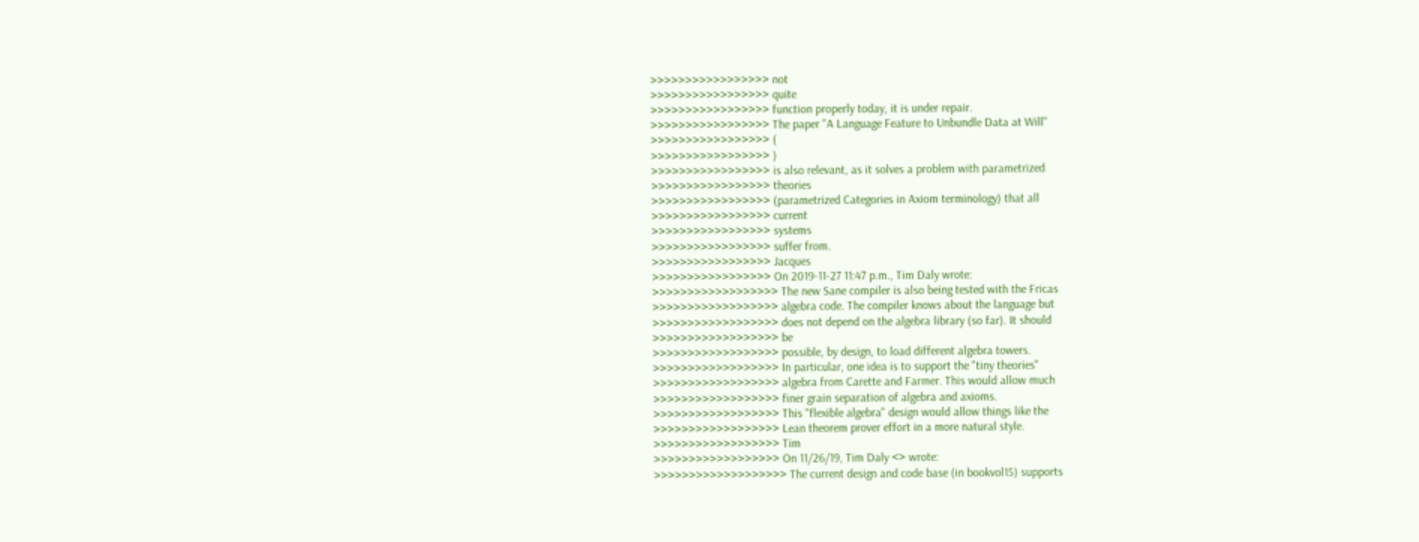>>>>>>>>>>>>>>>>> not
>>>>>>>>>>>>>>>>> quite
>>>>>>>>>>>>>>>>> function properly today, it is under repair.
>>>>>>>>>>>>>>>>> The paper "A Language Feature to Unbundle Data at Will"
>>>>>>>>>>>>>>>>> (
>>>>>>>>>>>>>>>>> )
>>>>>>>>>>>>>>>>> is also relevant, as it solves a problem with parametrized
>>>>>>>>>>>>>>>>> theories
>>>>>>>>>>>>>>>>> (parametrized Categories in Axiom terminology) that all
>>>>>>>>>>>>>>>>> current
>>>>>>>>>>>>>>>>> systems
>>>>>>>>>>>>>>>>> suffer from.
>>>>>>>>>>>>>>>>> Jacques
>>>>>>>>>>>>>>>>> On 2019-11-27 11:47 p.m., Tim Daly wrote:
>>>>>>>>>>>>>>>>>> The new Sane compiler is also being tested with the Fricas
>>>>>>>>>>>>>>>>>> algebra code. The compiler knows about the language but
>>>>>>>>>>>>>>>>>> does not depend on the algebra library (so far). It should
>>>>>>>>>>>>>>>>>> be
>>>>>>>>>>>>>>>>>> possible, by design, to load different algebra towers.
>>>>>>>>>>>>>>>>>> In particular, one idea is to support the "tiny theories"
>>>>>>>>>>>>>>>>>> algebra from Carette and Farmer. This would allow much
>>>>>>>>>>>>>>>>>> finer grain separation of algebra and axioms.
>>>>>>>>>>>>>>>>>> This "flexible algebra" design would allow things like the
>>>>>>>>>>>>>>>>>> Lean theorem prover effort in a more natural style.
>>>>>>>>>>>>>>>>>> Tim
>>>>>>>>>>>>>>>>>> On 11/26/19, Tim Daly <> wrote:
>>>>>>>>>>>>>>>>>>> The current design and code base (in bookvol15) supports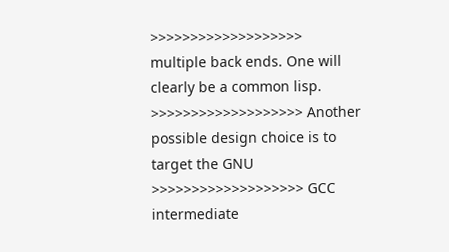>>>>>>>>>>>>>>>>>>> multiple back ends. One will clearly be a common lisp.
>>>>>>>>>>>>>>>>>>> Another possible design choice is to target the GNU
>>>>>>>>>>>>>>>>>>> GCC intermediate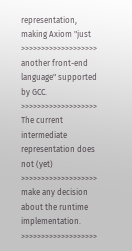representation, making Axiom "just
>>>>>>>>>>>>>>>>>>> another front-end language" supported by GCC.
>>>>>>>>>>>>>>>>>>> The current intermediate representation does not (yet)
>>>>>>>>>>>>>>>>>>> make any decision about the runtime implementation.
>>>>>>>>>>>>>>>>>>>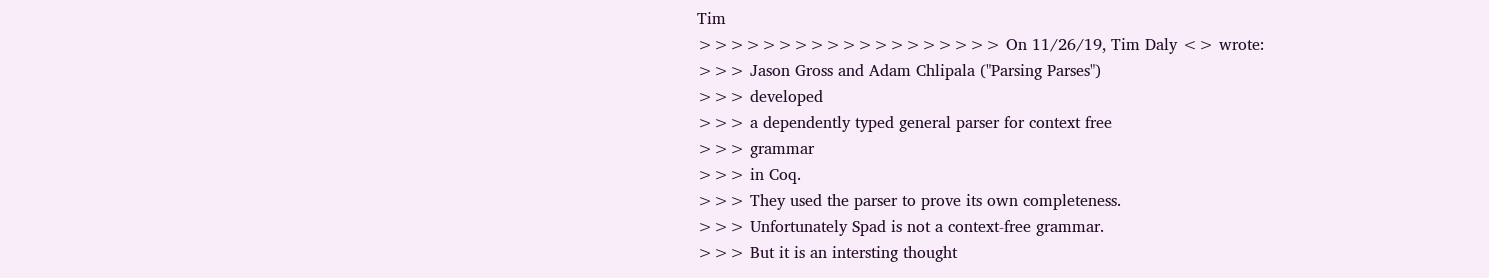Tim
>>>>>>>>>>>>>>>>>>> On 11/26/19, Tim Daly <> wrote:
>>> Jason Gross and Adam Chlipala ("Parsing Parses")
>>> developed
>>> a dependently typed general parser for context free
>>> grammar
>>> in Coq.
>>> They used the parser to prove its own completeness.
>>> Unfortunately Spad is not a context-free grammar.
>>> But it is an intersting thought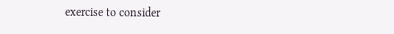exercise to consider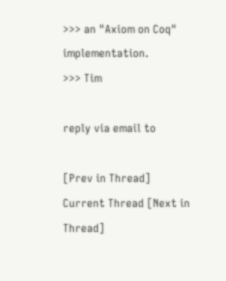>>> an "Axiom on Coq" implementation.
>>> Tim

reply via email to

[Prev in Thread] Current Thread [Next in Thread]